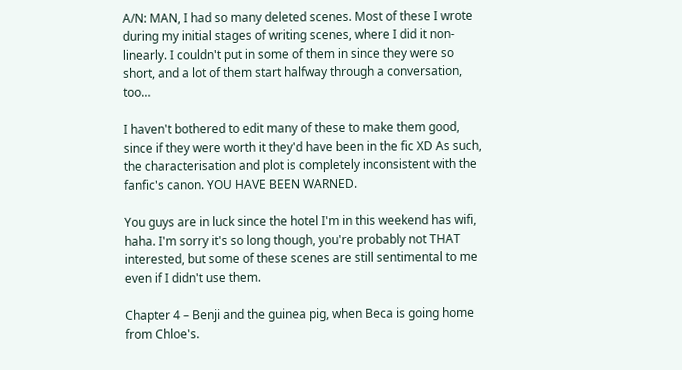A/N: MAN, I had so many deleted scenes. Most of these I wrote during my initial stages of writing scenes, where I did it non-linearly. I couldn't put in some of them in since they were so short, and a lot of them start halfway through a conversation, too…

I haven't bothered to edit many of these to make them good, since if they were worth it they'd have been in the fic XD As such, the characterisation and plot is completely inconsistent with the fanfic's canon. YOU HAVE BEEN WARNED.

You guys are in luck since the hotel I'm in this weekend has wifi, haha. I'm sorry it's so long though, you're probably not THAT interested, but some of these scenes are still sentimental to me even if I didn't use them.

Chapter 4 – Benji and the guinea pig, when Beca is going home from Chloe's.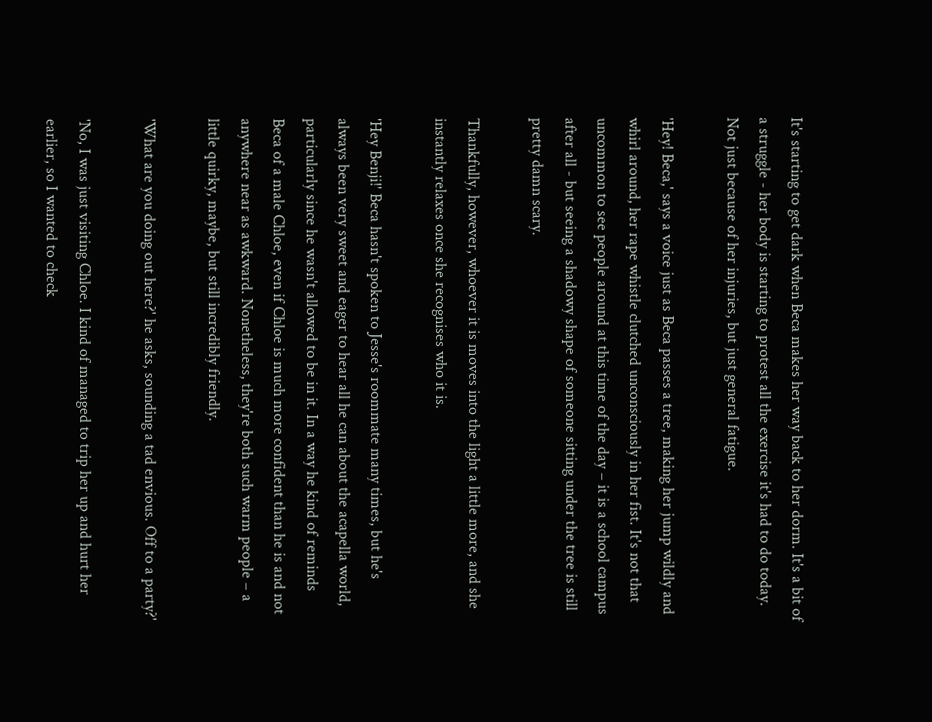It's starting to get dark when Beca makes her way back to her dorm. It's a bit of a struggle - her body is starting to protest all the exercise it's had to do today. Not just because of her injuries, but just general fatigue.

'Hey! Beca,' says a voice just as Beca passes a tree, making her jump wildly and whirl around, her rape whistle clutched unconsciously in her fist. It's not that uncommon to see people around at this time of the day – it is a school campus after all - but seeing a shadowy shape of someone sitting under the tree is still pretty damn scary.

Thankfully, however, whoever it is moves into the light a little more, and she instantly relaxes once she recognises who it is.

'Hey Benji!' Beca hasn't spoken to Jesse's roommate many times, but he's always been very sweet and eager to hear all he can about the acapella world, particularly since he wasn't allowed to be in it. In a way he kind of reminds Beca of a male Chloe, even if Chloe is much more confident than he is and not anywhere near as awkward. Nonetheless, they're both such warm people – a little quirky, maybe, but still incredibly friendly.

'What are you doing out here?' he asks, sounding a tad envious. Off to a party?'

'No, I was just visiting Chloe. I kind of managed to trip her up and hurt her earlier, so I wanted to check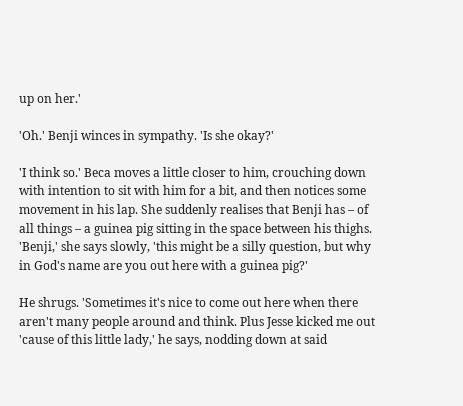up on her.'

'Oh.' Benji winces in sympathy. 'Is she okay?'

'I think so.' Beca moves a little closer to him, crouching down with intention to sit with him for a bit, and then notices some movement in his lap. She suddenly realises that Benji has – of all things – a guinea pig sitting in the space between his thighs. 'Benji,' she says slowly, 'this might be a silly question, but why in God's name are you out here with a guinea pig?'

He shrugs. 'Sometimes it's nice to come out here when there aren't many people around and think. Plus Jesse kicked me out 'cause of this little lady,' he says, nodding down at said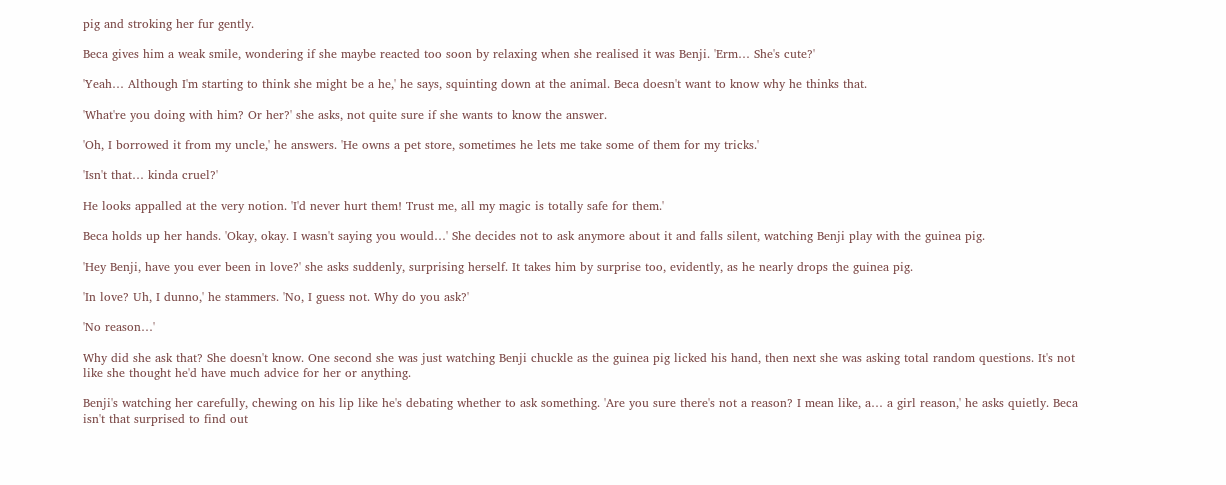pig and stroking her fur gently.

Beca gives him a weak smile, wondering if she maybe reacted too soon by relaxing when she realised it was Benji. 'Erm… She's cute?'

'Yeah… Although I'm starting to think she might be a he,' he says, squinting down at the animal. Beca doesn't want to know why he thinks that.

'What're you doing with him? Or her?' she asks, not quite sure if she wants to know the answer.

'Oh, I borrowed it from my uncle,' he answers. 'He owns a pet store, sometimes he lets me take some of them for my tricks.'

'Isn't that… kinda cruel?'

He looks appalled at the very notion. 'I'd never hurt them! Trust me, all my magic is totally safe for them.'

Beca holds up her hands. 'Okay, okay. I wasn't saying you would…' She decides not to ask anymore about it and falls silent, watching Benji play with the guinea pig.

'Hey Benji, have you ever been in love?' she asks suddenly, surprising herself. It takes him by surprise too, evidently, as he nearly drops the guinea pig.

'In love? Uh, I dunno,' he stammers. 'No, I guess not. Why do you ask?'

'No reason…'

Why did she ask that? She doesn't know. One second she was just watching Benji chuckle as the guinea pig licked his hand, then next she was asking total random questions. It's not like she thought he'd have much advice for her or anything.

Benji's watching her carefully, chewing on his lip like he's debating whether to ask something. 'Are you sure there's not a reason? I mean like, a… a girl reason,' he asks quietly. Beca isn't that surprised to find out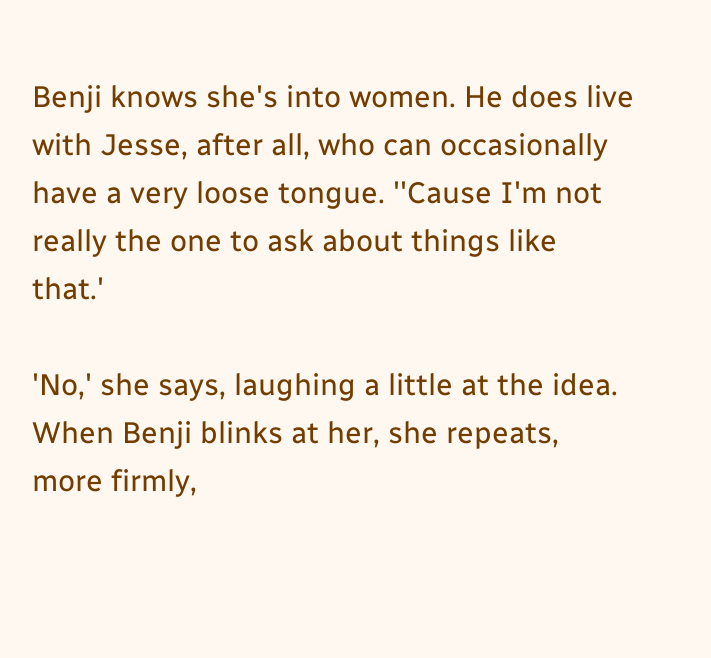Benji knows she's into women. He does live with Jesse, after all, who can occasionally have a very loose tongue. ''Cause I'm not really the one to ask about things like that.'

'No,' she says, laughing a little at the idea. When Benji blinks at her, she repeats, more firmly,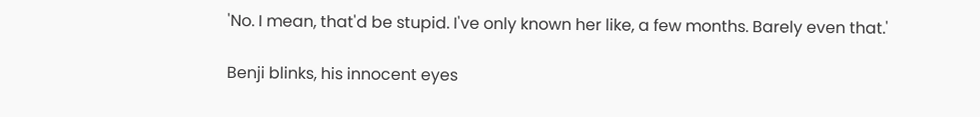'No. I mean, that'd be stupid. I've only known her like, a few months. Barely even that.'

Benji blinks, his innocent eyes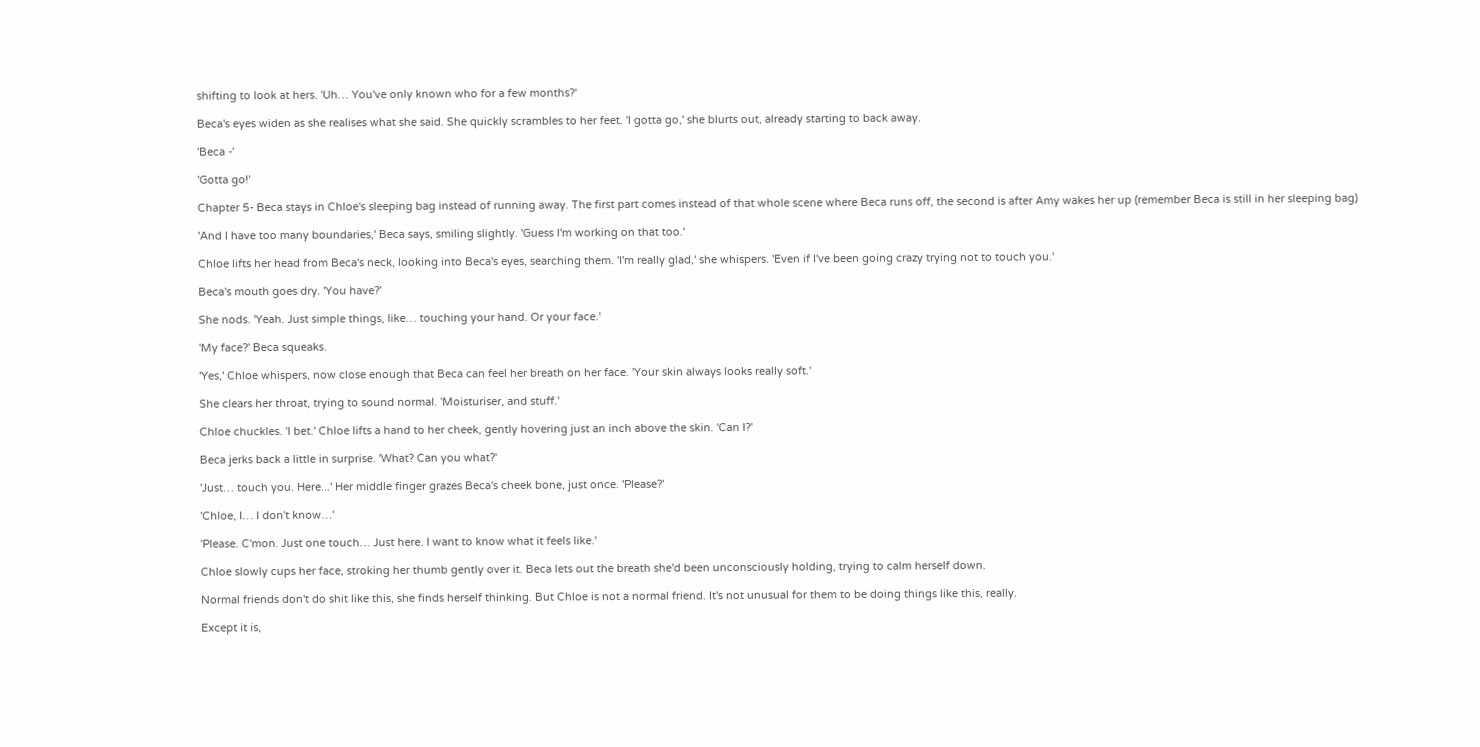shifting to look at hers. 'Uh… You've only known who for a few months?'

Beca's eyes widen as she realises what she said. She quickly scrambles to her feet. 'I gotta go,' she blurts out, already starting to back away.

'Beca -'

'Gotta go!'

Chapter 5- Beca stays in Chloe's sleeping bag instead of running away. The first part comes instead of that whole scene where Beca runs off, the second is after Amy wakes her up (remember Beca is still in her sleeping bag)

'And I have too many boundaries,' Beca says, smiling slightly. 'Guess I'm working on that too.'

Chloe lifts her head from Beca's neck, looking into Beca's eyes, searching them. 'I'm really glad,' she whispers. 'Even if I've been going crazy trying not to touch you.'

Beca's mouth goes dry. 'You have?'

She nods. 'Yeah. Just simple things, like… touching your hand. Or your face.'

'My face?' Beca squeaks.

'Yes,' Chloe whispers, now close enough that Beca can feel her breath on her face. 'Your skin always looks really soft.'

She clears her throat, trying to sound normal. 'Moisturiser, and stuff.'

Chloe chuckles. 'I bet.' Chloe lifts a hand to her cheek, gently hovering just an inch above the skin. 'Can I?'

Beca jerks back a little in surprise. 'What? Can you what?'

'Just… touch you. Here...' Her middle finger grazes Beca's cheek bone, just once. 'Please?'

'Chloe, I… I don't know…'

'Please. C'mon. Just one touch… Just here. I want to know what it feels like.'

Chloe slowly cups her face, stroking her thumb gently over it. Beca lets out the breath she'd been unconsciously holding, trying to calm herself down.

Normal friends don't do shit like this, she finds herself thinking. But Chloe is not a normal friend. It's not unusual for them to be doing things like this, really.

Except it is,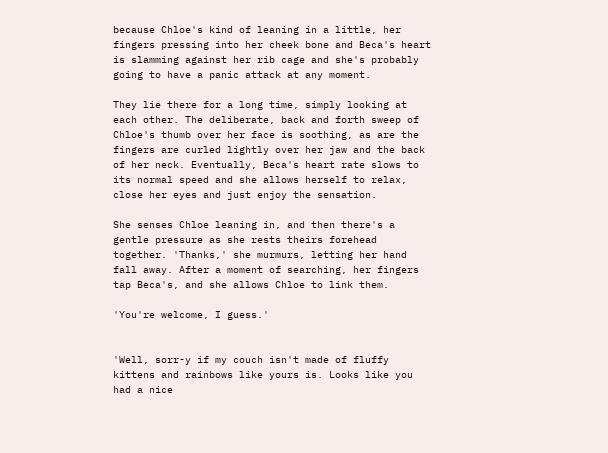because Chloe's kind of leaning in a little, her fingers pressing into her cheek bone and Beca's heart is slamming against her rib cage and she's probably going to have a panic attack at any moment.

They lie there for a long time, simply looking at each other. The deliberate, back and forth sweep of Chloe's thumb over her face is soothing, as are the fingers are curled lightly over her jaw and the back of her neck. Eventually, Beca's heart rate slows to its normal speed and she allows herself to relax, close her eyes and just enjoy the sensation.

She senses Chloe leaning in, and then there's a gentle pressure as she rests theirs forehead together. 'Thanks,' she murmurs, letting her hand fall away. After a moment of searching, her fingers tap Beca's, and she allows Chloe to link them.

'You're welcome, I guess.'


'Well, sorr-y if my couch isn't made of fluffy kittens and rainbows like yours is. Looks like you had a nice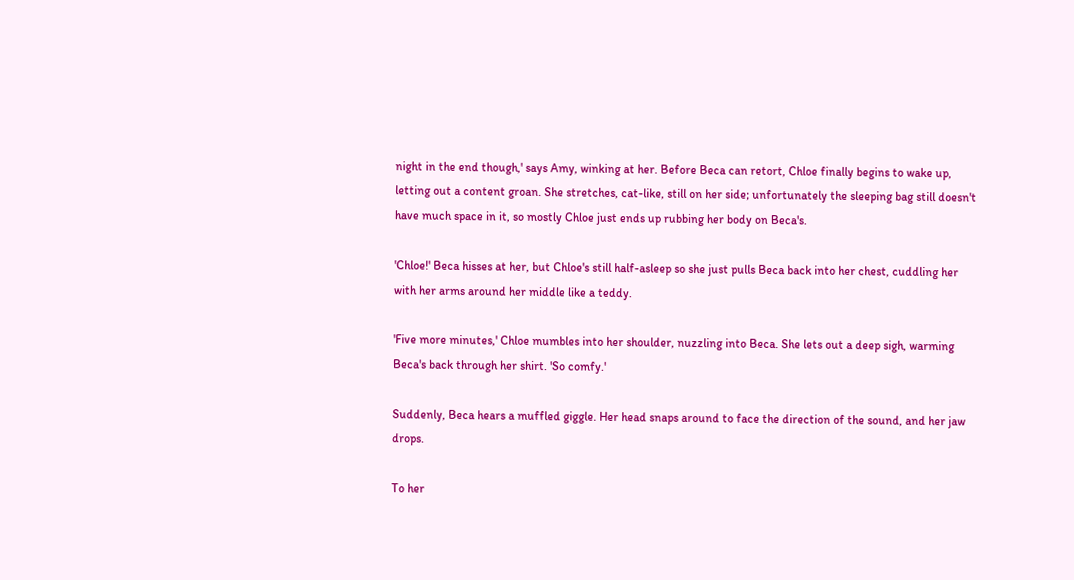night in the end though,' says Amy, winking at her. Before Beca can retort, Chloe finally begins to wake up, letting out a content groan. She stretches, cat-like, still on her side; unfortunately the sleeping bag still doesn't have much space in it, so mostly Chloe just ends up rubbing her body on Beca's.

'Chloe!' Beca hisses at her, but Chloe's still half-asleep so she just pulls Beca back into her chest, cuddling her with her arms around her middle like a teddy.

'Five more minutes,' Chloe mumbles into her shoulder, nuzzling into Beca. She lets out a deep sigh, warming Beca's back through her shirt. 'So comfy.'

Suddenly, Beca hears a muffled giggle. Her head snaps around to face the direction of the sound, and her jaw drops.

To her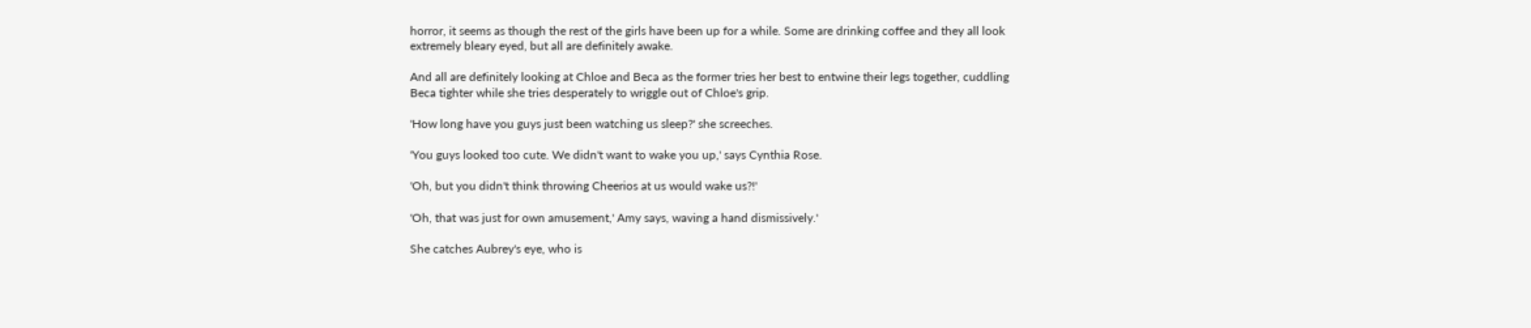horror, it seems as though the rest of the girls have been up for a while. Some are drinking coffee and they all look extremely bleary eyed, but all are definitely awake.

And all are definitely looking at Chloe and Beca as the former tries her best to entwine their legs together, cuddling Beca tighter while she tries desperately to wriggle out of Chloe's grip.

'How long have you guys just been watching us sleep?' she screeches.

'You guys looked too cute. We didn't want to wake you up,' says Cynthia Rose.

'Oh, but you didn't think throwing Cheerios at us would wake us?!'

'Oh, that was just for own amusement,' Amy says, waving a hand dismissively.'

She catches Aubrey's eye, who is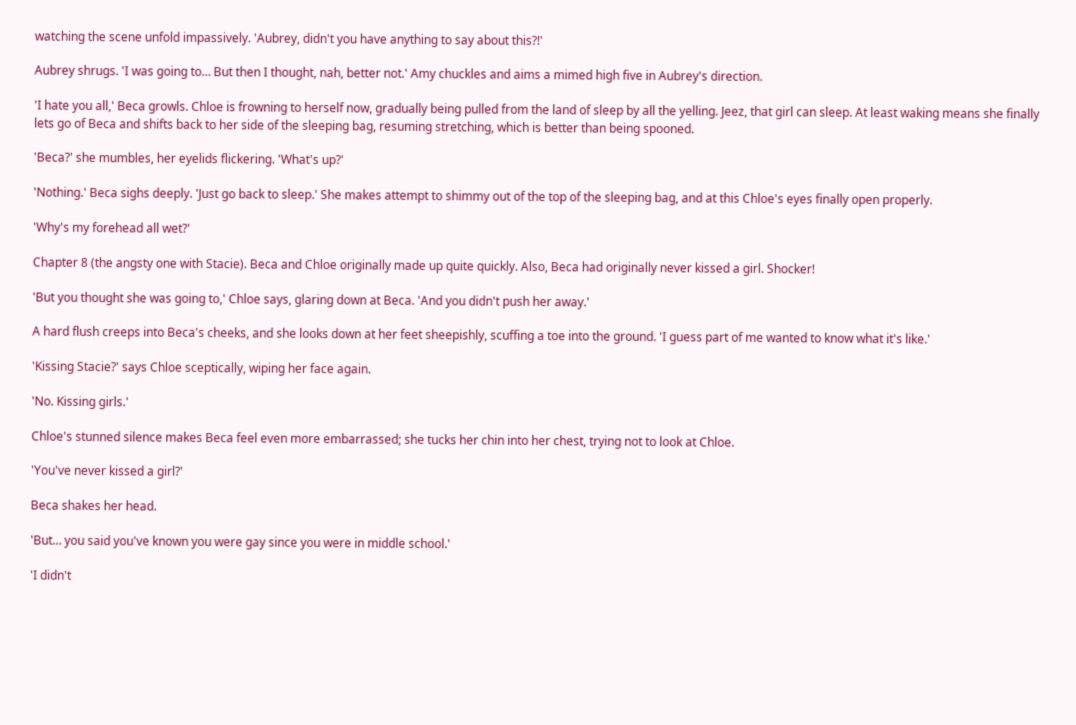watching the scene unfold impassively. 'Aubrey, didn't you have anything to say about this?!'

Aubrey shrugs. 'I was going to… But then I thought, nah, better not.' Amy chuckles and aims a mimed high five in Aubrey's direction.

'I hate you all,' Beca growls. Chloe is frowning to herself now, gradually being pulled from the land of sleep by all the yelling. Jeez, that girl can sleep. At least waking means she finally lets go of Beca and shifts back to her side of the sleeping bag, resuming stretching, which is better than being spooned.

'Beca?' she mumbles, her eyelids flickering. 'What's up?'

'Nothing.' Beca sighs deeply. 'Just go back to sleep.' She makes attempt to shimmy out of the top of the sleeping bag, and at this Chloe's eyes finally open properly.

'Why's my forehead all wet?'

Chapter 8 (the angsty one with Stacie). Beca and Chloe originally made up quite quickly. Also, Beca had originally never kissed a girl. Shocker!

'But you thought she was going to,' Chloe says, glaring down at Beca. 'And you didn't push her away.'

A hard flush creeps into Beca's cheeks, and she looks down at her feet sheepishly, scuffing a toe into the ground. 'I guess part of me wanted to know what it's like.'

'Kissing Stacie?' says Chloe sceptically, wiping her face again.

'No. Kissing girls.'

Chloe's stunned silence makes Beca feel even more embarrassed; she tucks her chin into her chest, trying not to look at Chloe.

'You've never kissed a girl?'

Beca shakes her head.

'But… you said you've known you were gay since you were in middle school.'

'I didn't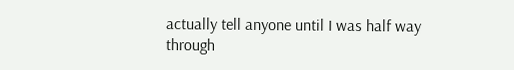actually tell anyone until I was half way through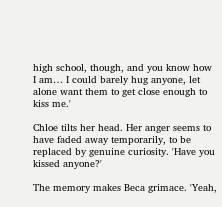high school, though, and you know how I am… I could barely hug anyone, let alone want them to get close enough to kiss me.'

Chloe tilts her head. Her anger seems to have faded away temporarily, to be replaced by genuine curiosity. 'Have you kissed anyone?'

The memory makes Beca grimace. 'Yeah,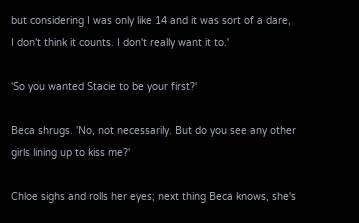but considering I was only like 14 and it was sort of a dare, I don't think it counts. I don't really want it to.'

'So you wanted Stacie to be your first?'

Beca shrugs. 'No, not necessarily. But do you see any other girls lining up to kiss me?'

Chloe sighs and rolls her eyes; next thing Beca knows, she's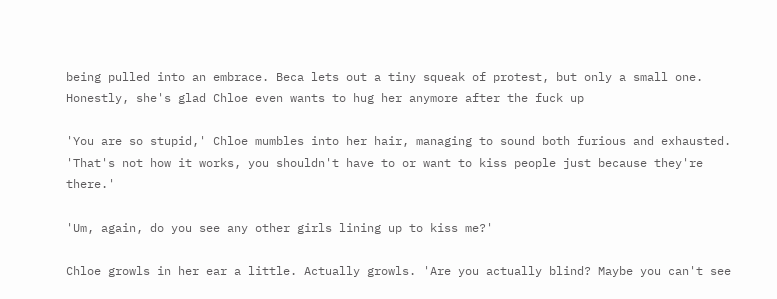being pulled into an embrace. Beca lets out a tiny squeak of protest, but only a small one. Honestly, she's glad Chloe even wants to hug her anymore after the fuck up

'You are so stupid,' Chloe mumbles into her hair, managing to sound both furious and exhausted. 'That's not how it works, you shouldn't have to or want to kiss people just because they're there.'

'Um, again, do you see any other girls lining up to kiss me?'

Chloe growls in her ear a little. Actually growls. 'Are you actually blind? Maybe you can't see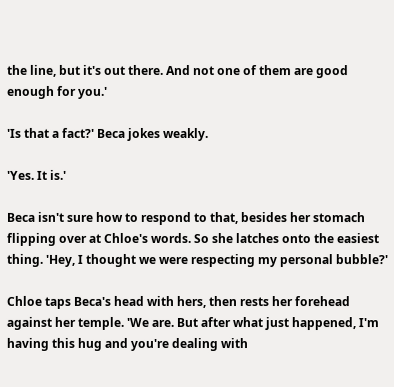the line, but it's out there. And not one of them are good enough for you.'

'Is that a fact?' Beca jokes weakly.

'Yes. It is.'

Beca isn't sure how to respond to that, besides her stomach flipping over at Chloe's words. So she latches onto the easiest thing. 'Hey, I thought we were respecting my personal bubble?'

Chloe taps Beca's head with hers, then rests her forehead against her temple. 'We are. But after what just happened, I'm having this hug and you're dealing with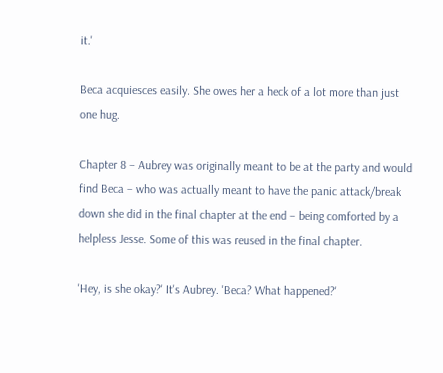it.'

Beca acquiesces easily. She owes her a heck of a lot more than just one hug.

Chapter 8 – Aubrey was originally meant to be at the party and would find Beca – who was actually meant to have the panic attack/break down she did in the final chapter at the end – being comforted by a helpless Jesse. Some of this was reused in the final chapter.

'Hey, is she okay?' It's Aubrey. 'Beca? What happened?'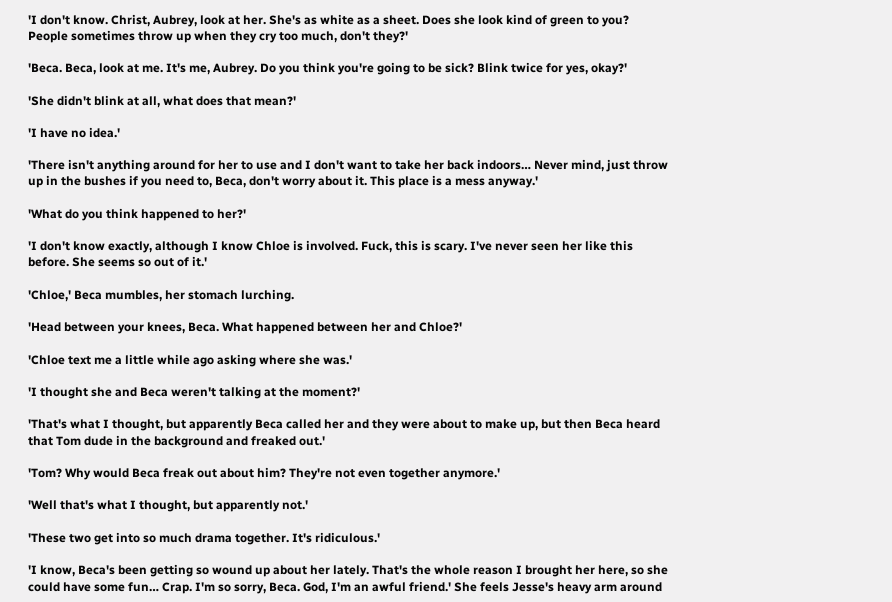'I don't know. Christ, Aubrey, look at her. She's as white as a sheet. Does she look kind of green to you? People sometimes throw up when they cry too much, don't they?'

'Beca. Beca, look at me. It's me, Aubrey. Do you think you're going to be sick? Blink twice for yes, okay?'

'She didn't blink at all, what does that mean?'

'I have no idea.'

'There isn't anything around for her to use and I don't want to take her back indoors… Never mind, just throw up in the bushes if you need to, Beca, don't worry about it. This place is a mess anyway.'

'What do you think happened to her?'

'I don't know exactly, although I know Chloe is involved. Fuck, this is scary. I've never seen her like this before. She seems so out of it.'

'Chloe,' Beca mumbles, her stomach lurching.

'Head between your knees, Beca. What happened between her and Chloe?'

'Chloe text me a little while ago asking where she was.'

'I thought she and Beca weren't talking at the moment?'

'That's what I thought, but apparently Beca called her and they were about to make up, but then Beca heard that Tom dude in the background and freaked out.'

'Tom? Why would Beca freak out about him? They're not even together anymore.'

'Well that's what I thought, but apparently not.'

'These two get into so much drama together. It's ridiculous.'

'I know, Beca's been getting so wound up about her lately. That's the whole reason I brought her here, so she could have some fun… Crap. I'm so sorry, Beca. God, I'm an awful friend.' She feels Jesse's heavy arm around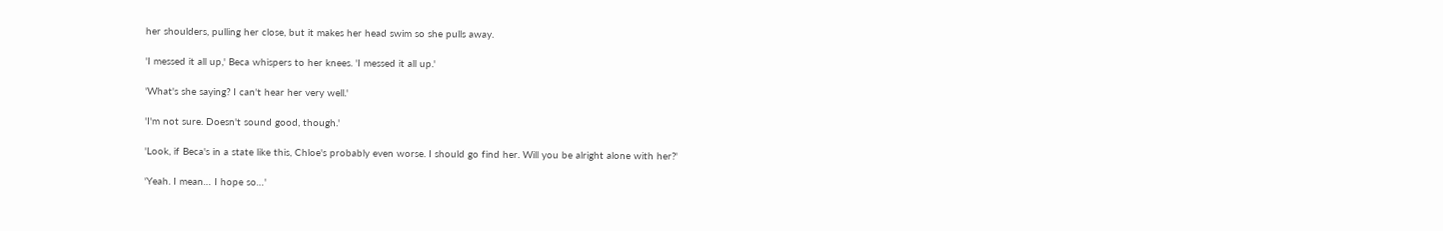her shoulders, pulling her close, but it makes her head swim so she pulls away.

'I messed it all up,' Beca whispers to her knees. 'I messed it all up.'

'What's she saying? I can't hear her very well.'

'I'm not sure. Doesn't sound good, though.'

'Look, if Beca's in a state like this, Chloe's probably even worse. I should go find her. Will you be alright alone with her?'

'Yeah. I mean… I hope so…'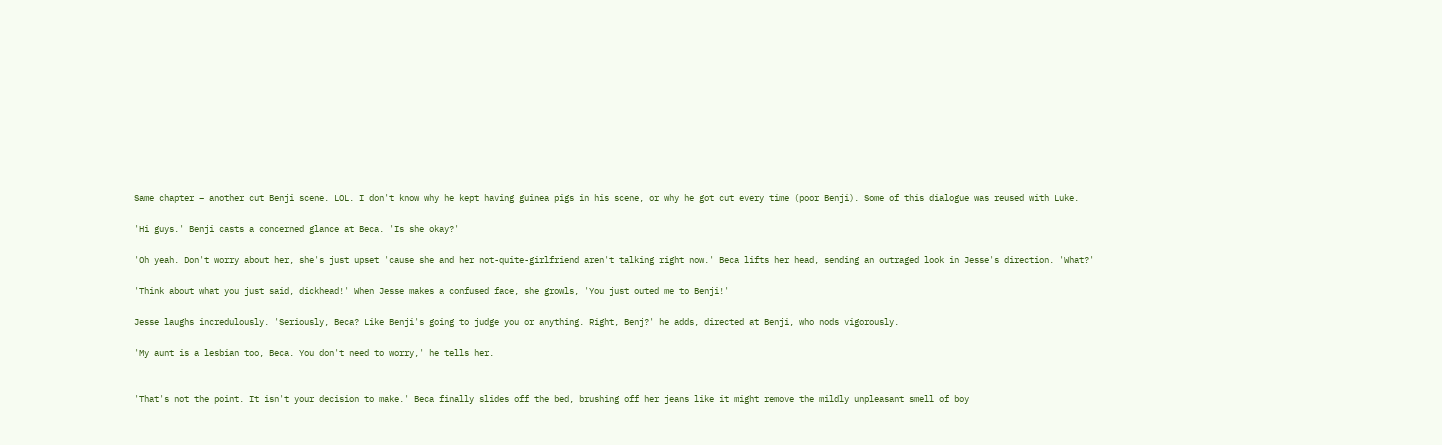Same chapter – another cut Benji scene. LOL. I don't know why he kept having guinea pigs in his scene, or why he got cut every time (poor Benji). Some of this dialogue was reused with Luke.

'Hi guys.' Benji casts a concerned glance at Beca. 'Is she okay?'

'Oh yeah. Don't worry about her, she's just upset 'cause she and her not-quite-girlfriend aren't talking right now.' Beca lifts her head, sending an outraged look in Jesse's direction. 'What?'

'Think about what you just said, dickhead!' When Jesse makes a confused face, she growls, 'You just outed me to Benji!'

Jesse laughs incredulously. 'Seriously, Beca? Like Benji's going to judge you or anything. Right, Benj?' he adds, directed at Benji, who nods vigorously.

'My aunt is a lesbian too, Beca. You don't need to worry,' he tells her.


'That's not the point. It isn't your decision to make.' Beca finally slides off the bed, brushing off her jeans like it might remove the mildly unpleasant smell of boy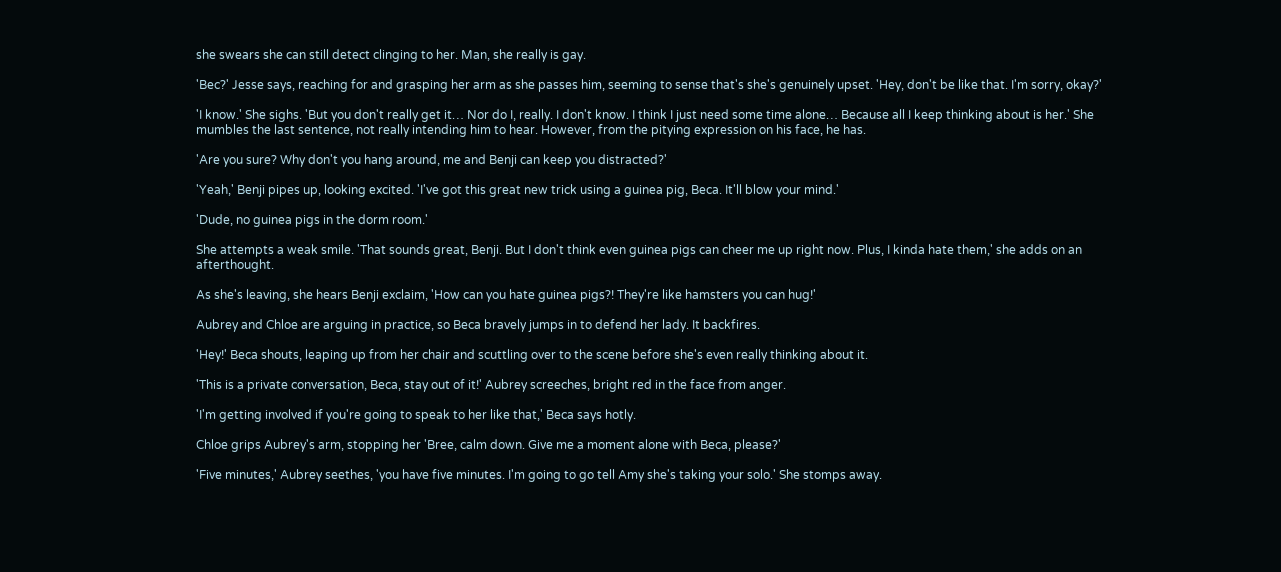she swears she can still detect clinging to her. Man, she really is gay.

'Bec?' Jesse says, reaching for and grasping her arm as she passes him, seeming to sense that's she's genuinely upset. 'Hey, don't be like that. I'm sorry, okay?'

'I know.' She sighs. 'But you don't really get it… Nor do I, really. I don't know. I think I just need some time alone… Because all I keep thinking about is her.' She mumbles the last sentence, not really intending him to hear. However, from the pitying expression on his face, he has.

'Are you sure? Why don't you hang around, me and Benji can keep you distracted?'

'Yeah,' Benji pipes up, looking excited. 'I've got this great new trick using a guinea pig, Beca. It'll blow your mind.'

'Dude, no guinea pigs in the dorm room.'

She attempts a weak smile. 'That sounds great, Benji. But I don't think even guinea pigs can cheer me up right now. Plus, I kinda hate them,' she adds on an afterthought.

As she's leaving, she hears Benji exclaim, 'How can you hate guinea pigs?! They're like hamsters you can hug!'

Aubrey and Chloe are arguing in practice, so Beca bravely jumps in to defend her lady. It backfires.

'Hey!' Beca shouts, leaping up from her chair and scuttling over to the scene before she's even really thinking about it.

'This is a private conversation, Beca, stay out of it!' Aubrey screeches, bright red in the face from anger.

'I'm getting involved if you're going to speak to her like that,' Beca says hotly.

Chloe grips Aubrey's arm, stopping her 'Bree, calm down. Give me a moment alone with Beca, please?'

'Five minutes,' Aubrey seethes, 'you have five minutes. I'm going to go tell Amy she's taking your solo.' She stomps away.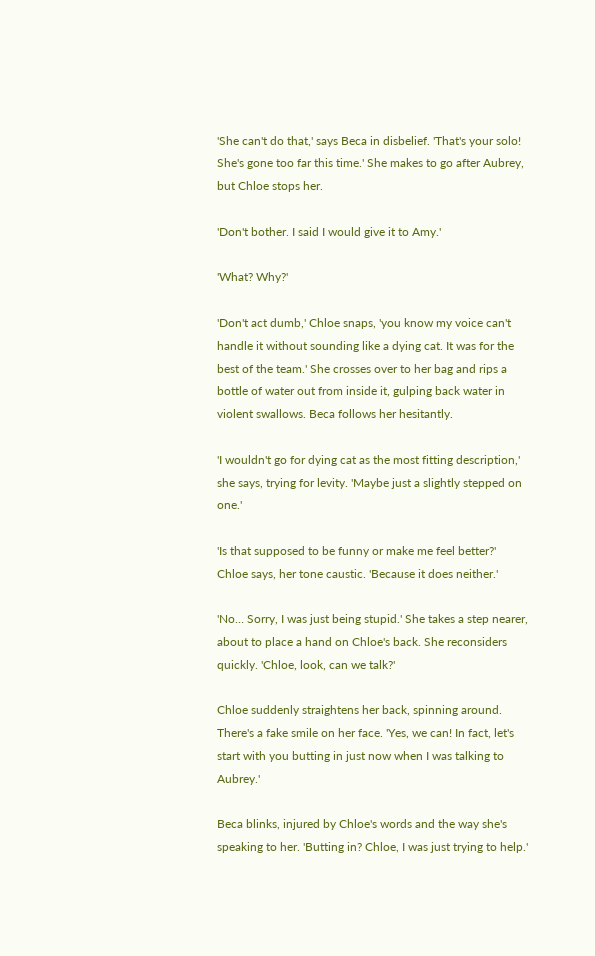'She can't do that,' says Beca in disbelief. 'That's your solo! She's gone too far this time.' She makes to go after Aubrey, but Chloe stops her.

'Don't bother. I said I would give it to Amy.'

'What? Why?'

'Don't act dumb,' Chloe snaps, 'you know my voice can't handle it without sounding like a dying cat. It was for the best of the team.' She crosses over to her bag and rips a bottle of water out from inside it, gulping back water in violent swallows. Beca follows her hesitantly.

'I wouldn't go for dying cat as the most fitting description,' she says, trying for levity. 'Maybe just a slightly stepped on one.'

'Is that supposed to be funny or make me feel better?' Chloe says, her tone caustic. 'Because it does neither.'

'No… Sorry, I was just being stupid.' She takes a step nearer, about to place a hand on Chloe's back. She reconsiders quickly. 'Chloe, look, can we talk?'

Chloe suddenly straightens her back, spinning around. There's a fake smile on her face. 'Yes, we can! In fact, let's start with you butting in just now when I was talking to Aubrey.'

Beca blinks, injured by Chloe's words and the way she's speaking to her. 'Butting in? Chloe, I was just trying to help.'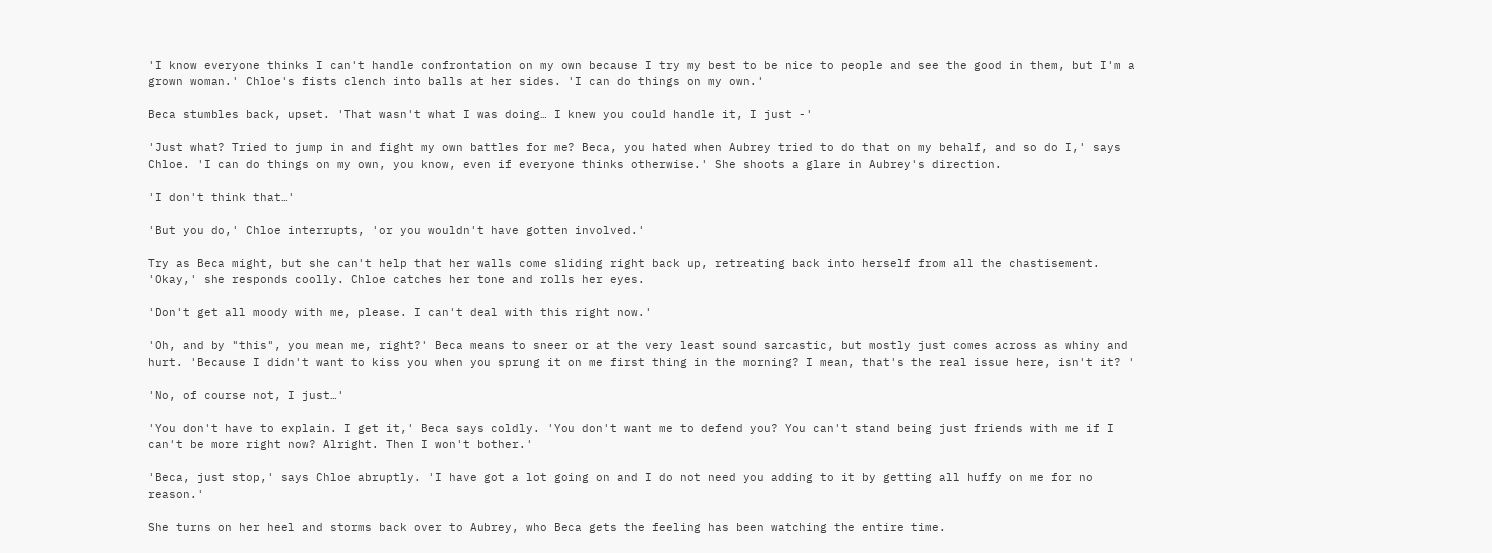'I know everyone thinks I can't handle confrontation on my own because I try my best to be nice to people and see the good in them, but I'm a grown woman.' Chloe's fists clench into balls at her sides. 'I can do things on my own.'

Beca stumbles back, upset. 'That wasn't what I was doing… I knew you could handle it, I just -'

'Just what? Tried to jump in and fight my own battles for me? Beca, you hated when Aubrey tried to do that on my behalf, and so do I,' says Chloe. 'I can do things on my own, you know, even if everyone thinks otherwise.' She shoots a glare in Aubrey's direction.

'I don't think that…'

'But you do,' Chloe interrupts, 'or you wouldn't have gotten involved.'

Try as Beca might, but she can't help that her walls come sliding right back up, retreating back into herself from all the chastisement. 'Okay,' she responds coolly. Chloe catches her tone and rolls her eyes.

'Don't get all moody with me, please. I can't deal with this right now.'

'Oh, and by "this", you mean me, right?' Beca means to sneer or at the very least sound sarcastic, but mostly just comes across as whiny and hurt. 'Because I didn't want to kiss you when you sprung it on me first thing in the morning? I mean, that's the real issue here, isn't it? '

'No, of course not, I just…'

'You don't have to explain. I get it,' Beca says coldly. 'You don't want me to defend you? You can't stand being just friends with me if I can't be more right now? Alright. Then I won't bother.'

'Beca, just stop,' says Chloe abruptly. 'I have got a lot going on and I do not need you adding to it by getting all huffy on me for no reason.'

She turns on her heel and storms back over to Aubrey, who Beca gets the feeling has been watching the entire time.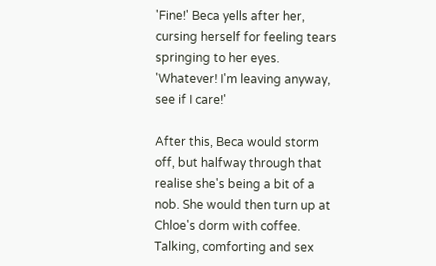'Fine!' Beca yells after her, cursing herself for feeling tears springing to her eyes. 'Whatever! I'm leaving anyway, see if I care!'

After this, Beca would storm off, but halfway through that realise she's being a bit of a nob. She would then turn up at Chloe's dorm with coffee. Talking, comforting and sex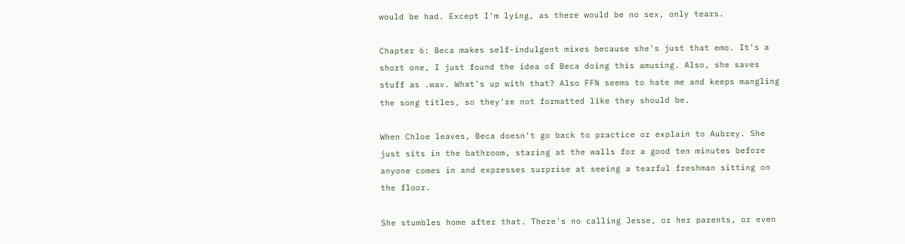would be had. Except I'm lying, as there would be no sex, only tears.

Chapter 6: Beca makes self-indulgent mixes because she's just that emo. It's a short one, I just found the idea of Beca doing this amusing. Also, she saves stuff as .wav. What's up with that? Also FFN seems to hate me and keeps mangling the song titles, so they're not formatted like they should be.

When Chloe leaves, Beca doesn't go back to practice or explain to Aubrey. She just sits in the bathroom, staring at the walls for a good ten minutes before anyone comes in and expresses surprise at seeing a tearful freshman sitting on the floor.

She stumbles home after that. There's no calling Jesse, or her parents, or even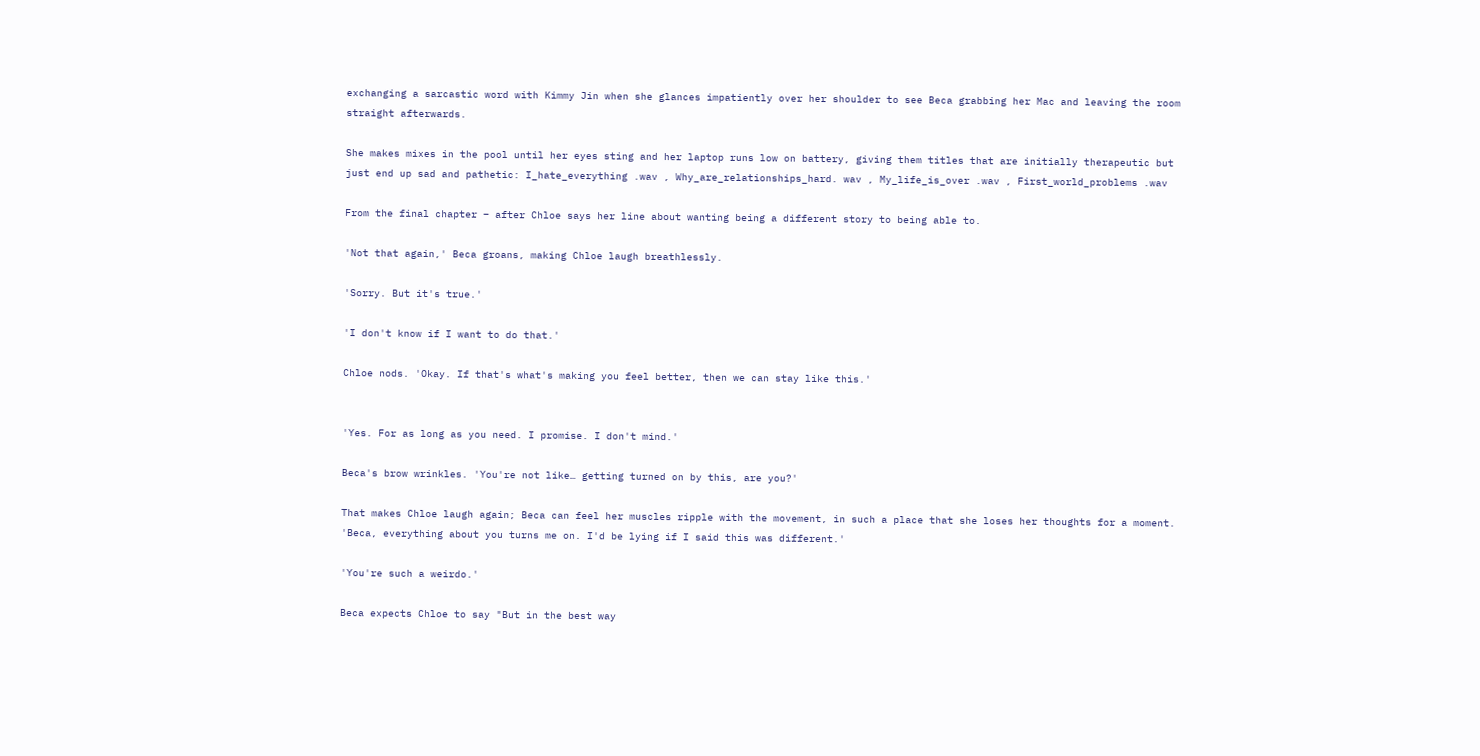exchanging a sarcastic word with Kimmy Jin when she glances impatiently over her shoulder to see Beca grabbing her Mac and leaving the room straight afterwards.

She makes mixes in the pool until her eyes sting and her laptop runs low on battery, giving them titles that are initially therapeutic but just end up sad and pathetic: I_hate_everything .wav , Why_are_relationships_hard. wav , My_life_is_over .wav , First_world_problems .wav

From the final chapter – after Chloe says her line about wanting being a different story to being able to.

'Not that again,' Beca groans, making Chloe laugh breathlessly.

'Sorry. But it's true.'

'I don't know if I want to do that.'

Chloe nods. 'Okay. If that's what's making you feel better, then we can stay like this.'


'Yes. For as long as you need. I promise. I don't mind.'

Beca's brow wrinkles. 'You're not like… getting turned on by this, are you?'

That makes Chloe laugh again; Beca can feel her muscles ripple with the movement, in such a place that she loses her thoughts for a moment. 'Beca, everything about you turns me on. I'd be lying if I said this was different.'

'You're such a weirdo.'

Beca expects Chloe to say "But in the best way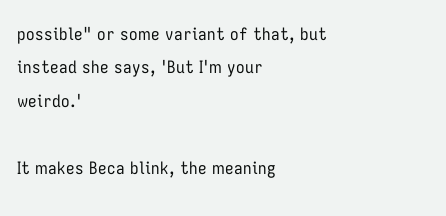possible" or some variant of that, but instead she says, 'But I'm your weirdo.'

It makes Beca blink, the meaning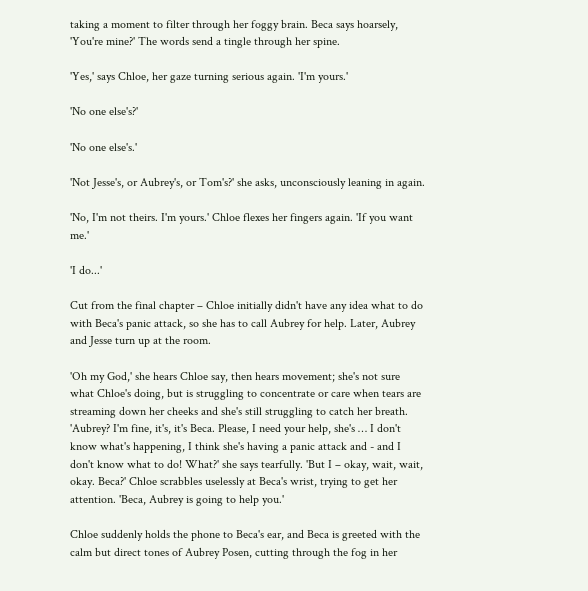taking a moment to filter through her foggy brain. Beca says hoarsely, 'You're mine?' The words send a tingle through her spine.

'Yes,' says Chloe, her gaze turning serious again. 'I'm yours.'

'No one else's?'

'No one else's.'

'Not Jesse's, or Aubrey's, or Tom's?' she asks, unconsciously leaning in again.

'No, I'm not theirs. I'm yours.' Chloe flexes her fingers again. 'If you want me.'

'I do...'

Cut from the final chapter – Chloe initially didn't have any idea what to do with Beca's panic attack, so she has to call Aubrey for help. Later, Aubrey and Jesse turn up at the room.

'Oh my God,' she hears Chloe say, then hears movement; she's not sure what Chloe's doing, but is struggling to concentrate or care when tears are streaming down her cheeks and she's still struggling to catch her breath. 'Aubrey? I'm fine, it's, it's Beca. Please, I need your help, she's … I don't know what's happening, I think she's having a panic attack and - and I don't know what to do! What?' she says tearfully. 'But I – okay, wait, wait, okay. Beca?' Chloe scrabbles uselessly at Beca's wrist, trying to get her attention. 'Beca, Aubrey is going to help you.'

Chloe suddenly holds the phone to Beca's ear, and Beca is greeted with the calm but direct tones of Aubrey Posen, cutting through the fog in her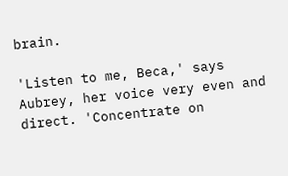brain.

'Listen to me, Beca,' says Aubrey, her voice very even and direct. 'Concentrate on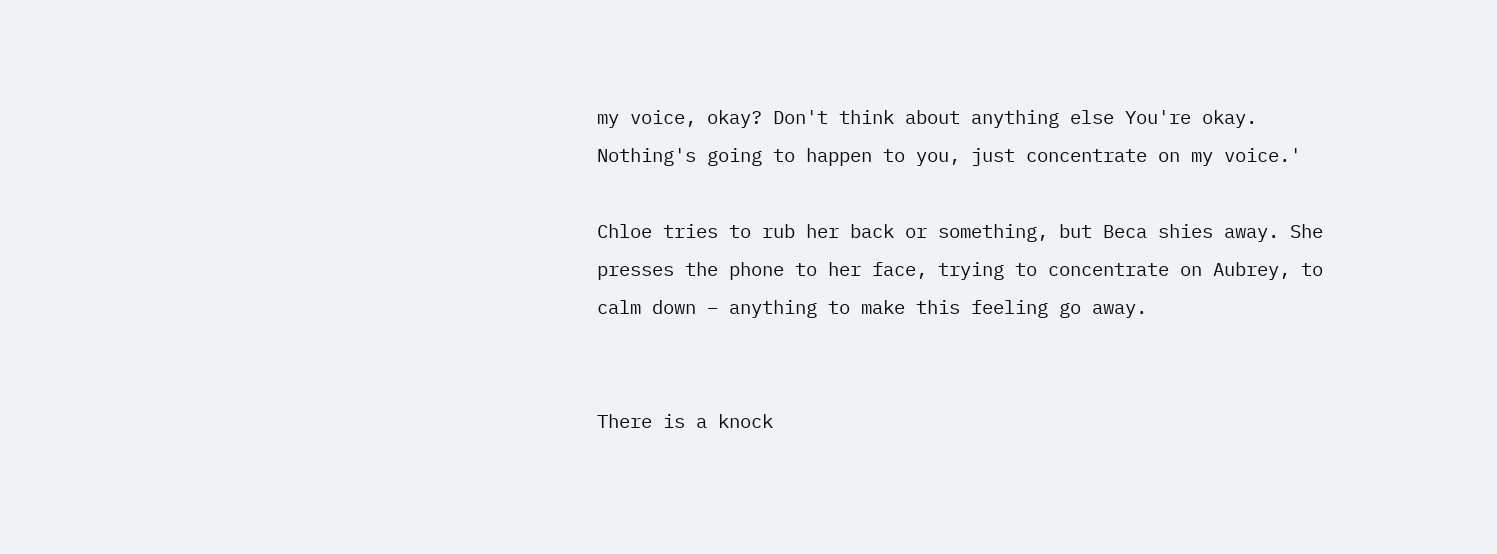my voice, okay? Don't think about anything else You're okay. Nothing's going to happen to you, just concentrate on my voice.'

Chloe tries to rub her back or something, but Beca shies away. She presses the phone to her face, trying to concentrate on Aubrey, to calm down – anything to make this feeling go away.


There is a knock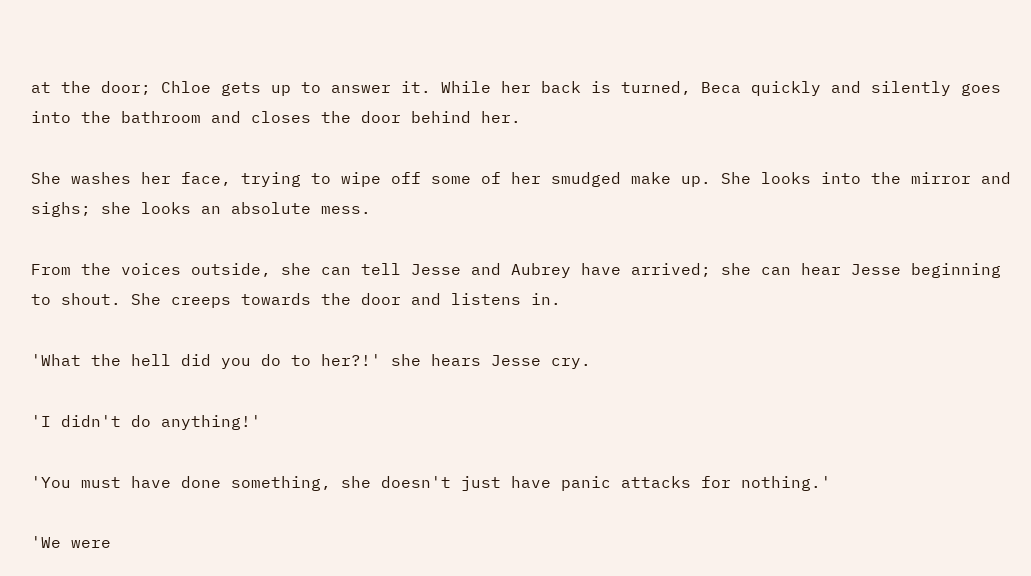at the door; Chloe gets up to answer it. While her back is turned, Beca quickly and silently goes into the bathroom and closes the door behind her.

She washes her face, trying to wipe off some of her smudged make up. She looks into the mirror and sighs; she looks an absolute mess.

From the voices outside, she can tell Jesse and Aubrey have arrived; she can hear Jesse beginning to shout. She creeps towards the door and listens in.

'What the hell did you do to her?!' she hears Jesse cry.

'I didn't do anything!'

'You must have done something, she doesn't just have panic attacks for nothing.'

'We were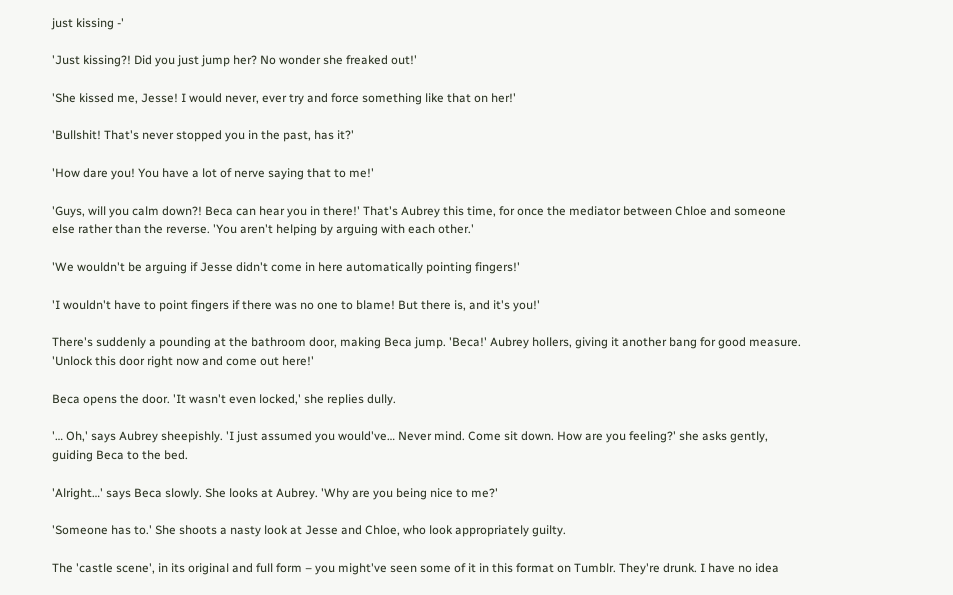just kissing -'

'Just kissing?! Did you just jump her? No wonder she freaked out!'

'She kissed me, Jesse! I would never, ever try and force something like that on her!'

'Bullshit! That's never stopped you in the past, has it?'

'How dare you! You have a lot of nerve saying that to me!'

'Guys, will you calm down?! Beca can hear you in there!' That's Aubrey this time, for once the mediator between Chloe and someone else rather than the reverse. 'You aren't helping by arguing with each other.'

'We wouldn't be arguing if Jesse didn't come in here automatically pointing fingers!'

'I wouldn't have to point fingers if there was no one to blame! But there is, and it's you!'

There's suddenly a pounding at the bathroom door, making Beca jump. 'Beca!' Aubrey hollers, giving it another bang for good measure. 'Unlock this door right now and come out here!'

Beca opens the door. 'It wasn't even locked,' she replies dully.

'… Oh,' says Aubrey sheepishly. 'I just assumed you would've… Never mind. Come sit down. How are you feeling?' she asks gently, guiding Beca to the bed.

'Alright…' says Beca slowly. She looks at Aubrey. 'Why are you being nice to me?'

'Someone has to.' She shoots a nasty look at Jesse and Chloe, who look appropriately guilty.

The 'castle scene', in its original and full form – you might've seen some of it in this format on Tumblr. They're drunk. I have no idea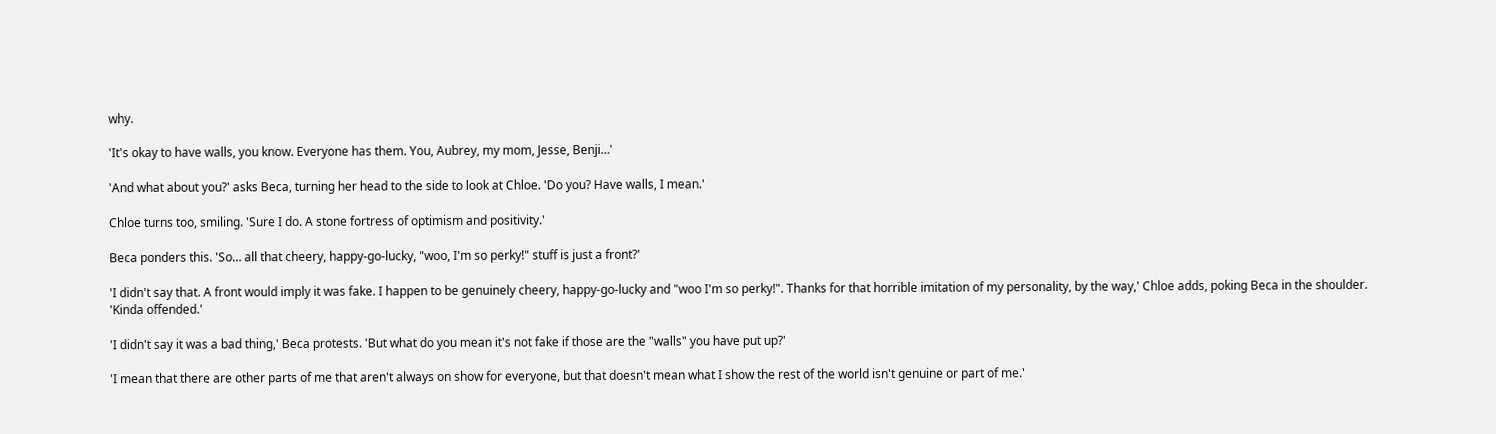why.

'It's okay to have walls, you know. Everyone has them. You, Aubrey, my mom, Jesse, Benji…'

'And what about you?' asks Beca, turning her head to the side to look at Chloe. 'Do you? Have walls, I mean.'

Chloe turns too, smiling. 'Sure I do. A stone fortress of optimism and positivity.'

Beca ponders this. 'So… all that cheery, happy-go-lucky, "woo, I'm so perky!" stuff is just a front?'

'I didn't say that. A front would imply it was fake. I happen to be genuinely cheery, happy-go-lucky and "woo I'm so perky!". Thanks for that horrible imitation of my personality, by the way,' Chloe adds, poking Beca in the shoulder. 'Kinda offended.'

'I didn't say it was a bad thing,' Beca protests. 'But what do you mean it's not fake if those are the "walls" you have put up?'

'I mean that there are other parts of me that aren't always on show for everyone, but that doesn't mean what I show the rest of the world isn't genuine or part of me.'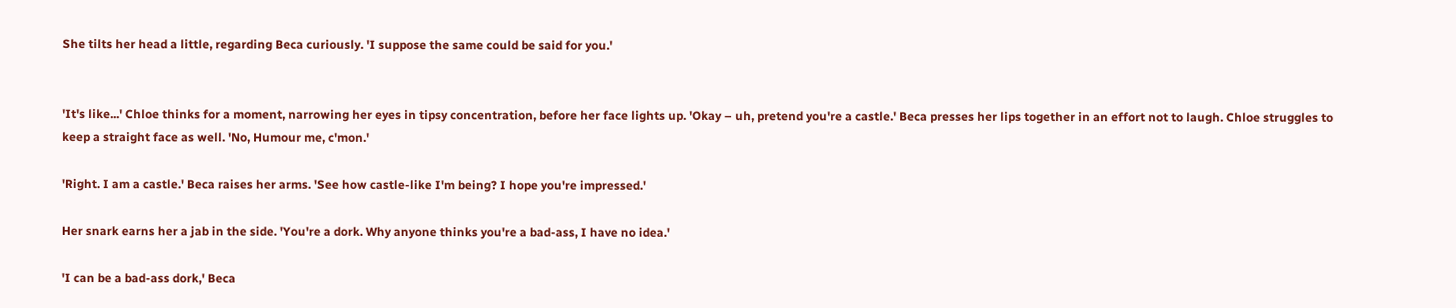She tilts her head a little, regarding Beca curiously. 'I suppose the same could be said for you.'


'It's like...' Chloe thinks for a moment, narrowing her eyes in tipsy concentration, before her face lights up. 'Okay – uh, pretend you're a castle.' Beca presses her lips together in an effort not to laugh. Chloe struggles to keep a straight face as well. 'No, Humour me, c'mon.'

'Right. I am a castle.' Beca raises her arms. 'See how castle-like I'm being? I hope you're impressed.'

Her snark earns her a jab in the side. 'You're a dork. Why anyone thinks you're a bad-ass, I have no idea.'

'I can be a bad-ass dork,' Beca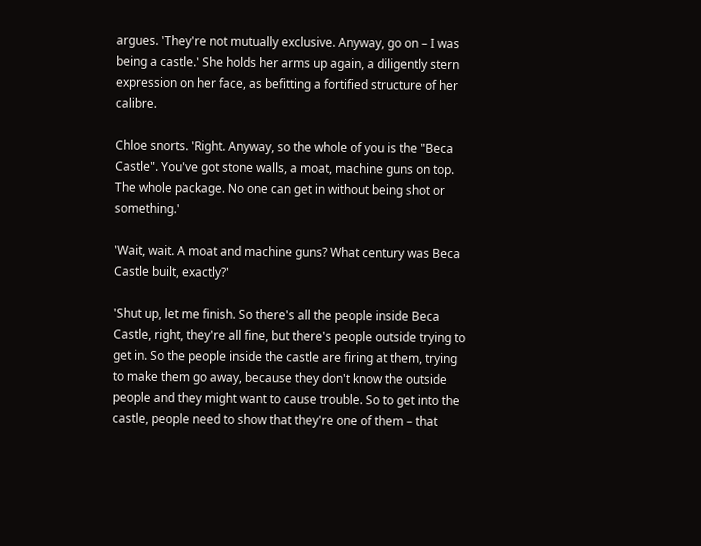argues. 'They're not mutually exclusive. Anyway, go on – I was being a castle.' She holds her arms up again, a diligently stern expression on her face, as befitting a fortified structure of her calibre.

Chloe snorts. 'Right. Anyway, so the whole of you is the "Beca Castle". You've got stone walls, a moat, machine guns on top. The whole package. No one can get in without being shot or something.'

'Wait, wait. A moat and machine guns? What century was Beca Castle built, exactly?'

'Shut up, let me finish. So there's all the people inside Beca Castle, right, they're all fine, but there's people outside trying to get in. So the people inside the castle are firing at them, trying to make them go away, because they don't know the outside people and they might want to cause trouble. So to get into the castle, people need to show that they're one of them – that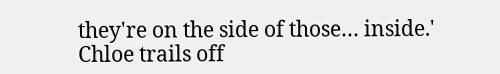they're on the side of those… inside.' Chloe trails off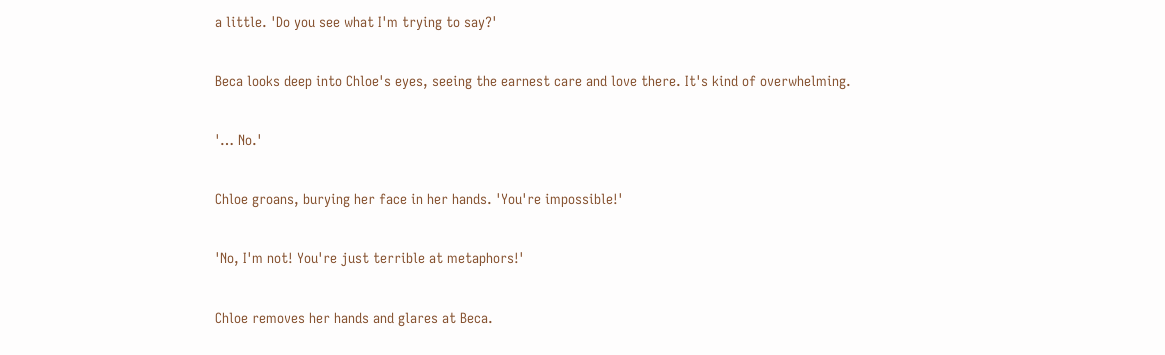a little. 'Do you see what I'm trying to say?'

Beca looks deep into Chloe's eyes, seeing the earnest care and love there. It's kind of overwhelming.

'… No.'

Chloe groans, burying her face in her hands. 'You're impossible!'

'No, I'm not! You're just terrible at metaphors!'

Chloe removes her hands and glares at Beca.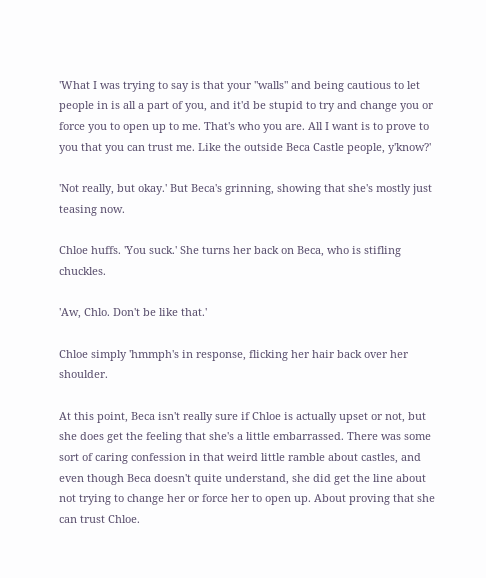'What I was trying to say is that your "walls" and being cautious to let people in is all a part of you, and it'd be stupid to try and change you or force you to open up to me. That's who you are. All I want is to prove to you that you can trust me. Like the outside Beca Castle people, y'know?'

'Not really, but okay.' But Beca's grinning, showing that she's mostly just teasing now.

Chloe huffs. 'You suck.' She turns her back on Beca, who is stifling chuckles.

'Aw, Chlo. Don't be like that.'

Chloe simply 'hmmph's in response, flicking her hair back over her shoulder.

At this point, Beca isn't really sure if Chloe is actually upset or not, but she does get the feeling that she's a little embarrassed. There was some sort of caring confession in that weird little ramble about castles, and even though Beca doesn't quite understand, she did get the line about not trying to change her or force her to open up. About proving that she can trust Chloe.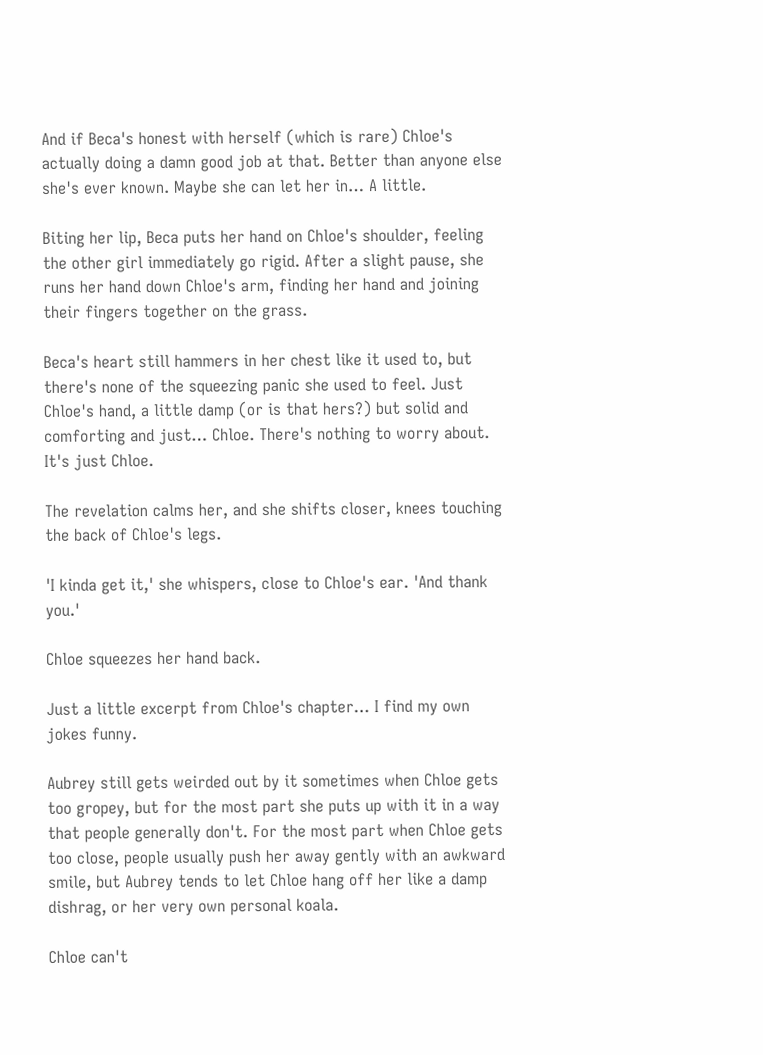And if Beca's honest with herself (which is rare) Chloe's actually doing a damn good job at that. Better than anyone else she's ever known. Maybe she can let her in… A little.

Biting her lip, Beca puts her hand on Chloe's shoulder, feeling the other girl immediately go rigid. After a slight pause, she runs her hand down Chloe's arm, finding her hand and joining their fingers together on the grass.

Beca's heart still hammers in her chest like it used to, but there's none of the squeezing panic she used to feel. Just Chloe's hand, a little damp (or is that hers?) but solid and comforting and just… Chloe. There's nothing to worry about. It's just Chloe.

The revelation calms her, and she shifts closer, knees touching the back of Chloe's legs.

'I kinda get it,' she whispers, close to Chloe's ear. 'And thank you.'

Chloe squeezes her hand back.

Just a little excerpt from Chloe's chapter… I find my own jokes funny.

Aubrey still gets weirded out by it sometimes when Chloe gets too gropey, but for the most part she puts up with it in a way that people generally don't. For the most part when Chloe gets too close, people usually push her away gently with an awkward smile, but Aubrey tends to let Chloe hang off her like a damp dishrag, or her very own personal koala.

Chloe can't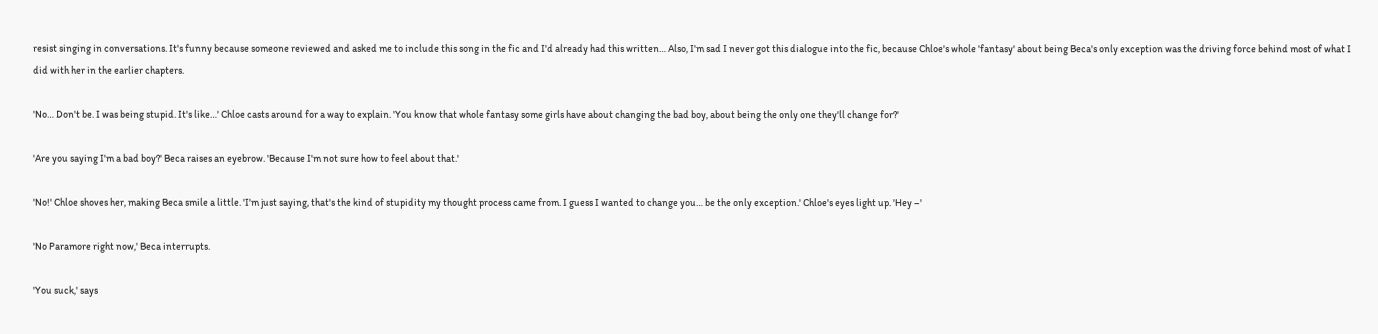resist singing in conversations. It's funny because someone reviewed and asked me to include this song in the fic and I'd already had this written… Also, I'm sad I never got this dialogue into the fic, because Chloe's whole 'fantasy' about being Beca's only exception was the driving force behind most of what I did with her in the earlier chapters.

'No… Don't be. I was being stupid. It's like…' Chloe casts around for a way to explain. 'You know that whole fantasy some girls have about changing the bad boy, about being the only one they'll change for?'

'Are you saying I'm a bad boy?' Beca raises an eyebrow. 'Because I'm not sure how to feel about that.'

'No!' Chloe shoves her, making Beca smile a little. 'I'm just saying, that's the kind of stupidity my thought process came from. I guess I wanted to change you… be the only exception.' Chloe's eyes light up. 'Hey –'

'No Paramore right now,' Beca interrupts.

'You suck,' says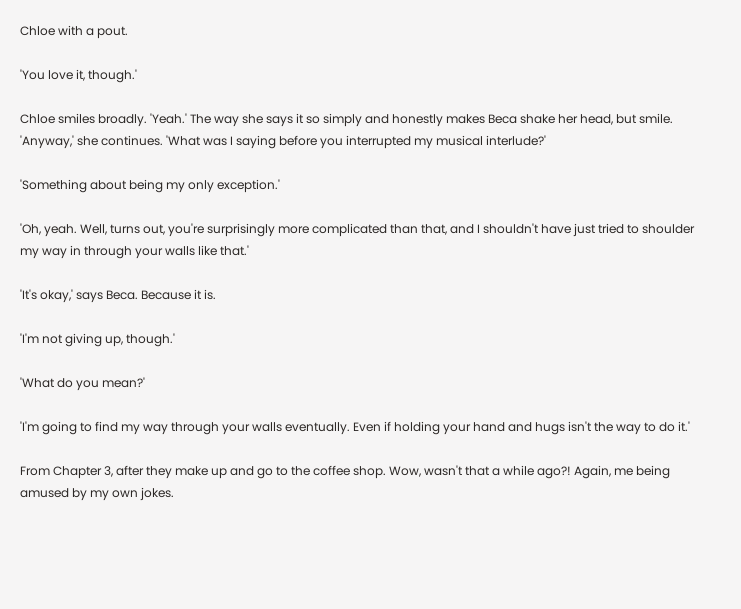Chloe with a pout.

'You love it, though.'

Chloe smiles broadly. 'Yeah.' The way she says it so simply and honestly makes Beca shake her head, but smile. 'Anyway,' she continues. 'What was I saying before you interrupted my musical interlude?'

'Something about being my only exception.'

'Oh, yeah. Well, turns out, you're surprisingly more complicated than that, and I shouldn't have just tried to shoulder my way in through your walls like that.'

'It's okay,' says Beca. Because it is.

'I'm not giving up, though.'

'What do you mean?'

'I'm going to find my way through your walls eventually. Even if holding your hand and hugs isn't the way to do it.'

From Chapter 3, after they make up and go to the coffee shop. Wow, wasn't that a while ago?! Again, me being amused by my own jokes.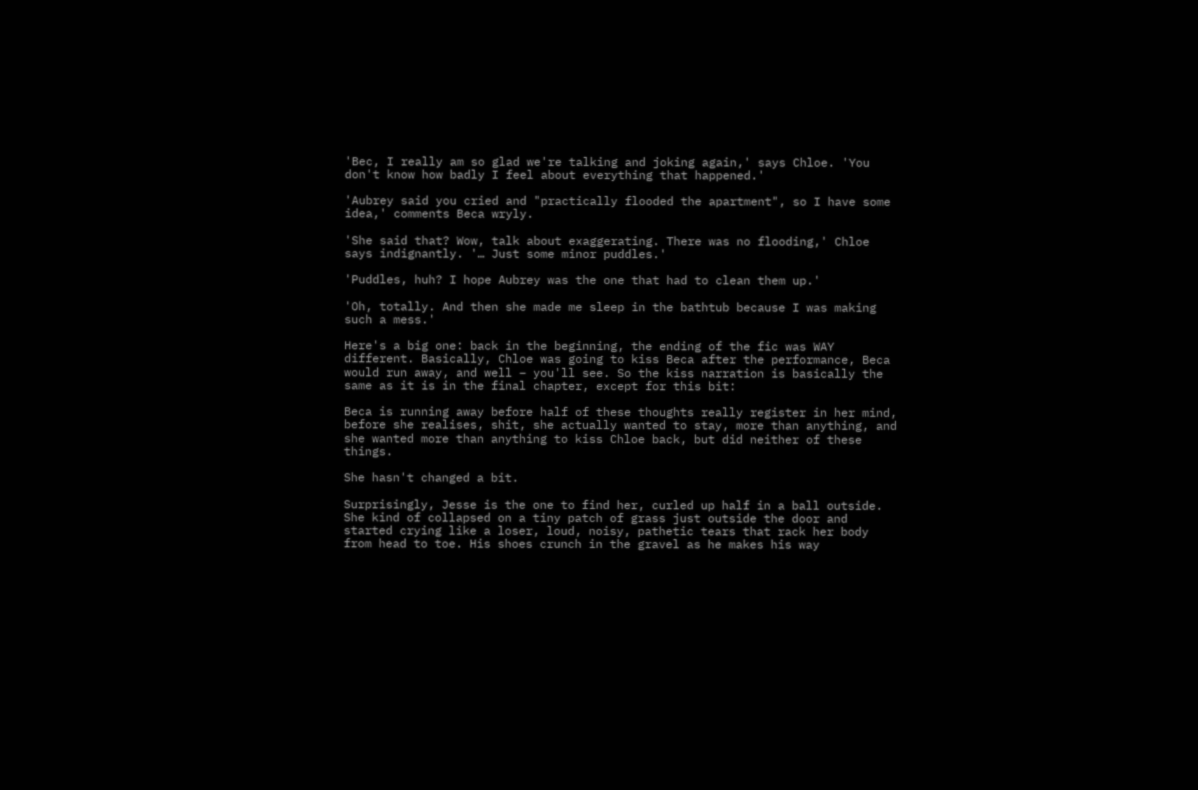'Bec, I really am so glad we're talking and joking again,' says Chloe. 'You don't know how badly I feel about everything that happened.'

'Aubrey said you cried and "practically flooded the apartment", so I have some idea,' comments Beca wryly.

'She said that? Wow, talk about exaggerating. There was no flooding,' Chloe says indignantly. '… Just some minor puddles.'

'Puddles, huh? I hope Aubrey was the one that had to clean them up.'

'Oh, totally. And then she made me sleep in the bathtub because I was making such a mess.'

Here's a big one: back in the beginning, the ending of the fic was WAY different. Basically, Chloe was going to kiss Beca after the performance, Beca would run away, and well – you'll see. So the kiss narration is basically the same as it is in the final chapter, except for this bit:

Beca is running away before half of these thoughts really register in her mind, before she realises, shit, she actually wanted to stay, more than anything, and she wanted more than anything to kiss Chloe back, but did neither of these things.

She hasn't changed a bit.

Surprisingly, Jesse is the one to find her, curled up half in a ball outside. She kind of collapsed on a tiny patch of grass just outside the door and started crying like a loser, loud, noisy, pathetic tears that rack her body from head to toe. His shoes crunch in the gravel as he makes his way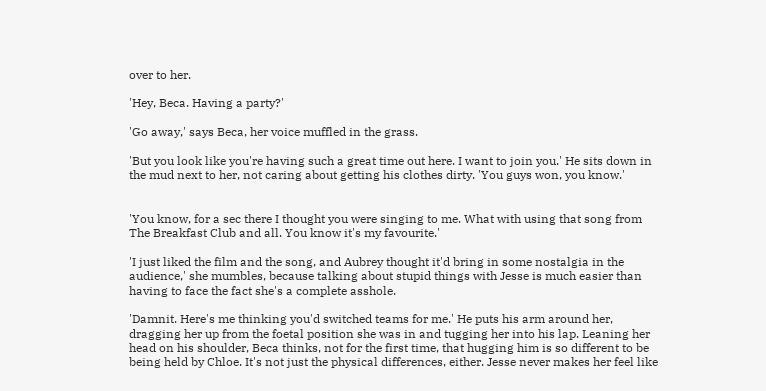over to her.

'Hey, Beca. Having a party?'

'Go away,' says Beca, her voice muffled in the grass.

'But you look like you're having such a great time out here. I want to join you.' He sits down in the mud next to her, not caring about getting his clothes dirty. 'You guys won, you know.'


'You know, for a sec there I thought you were singing to me. What with using that song from The Breakfast Club and all. You know it's my favourite.'

'I just liked the film and the song, and Aubrey thought it'd bring in some nostalgia in the audience,' she mumbles, because talking about stupid things with Jesse is much easier than having to face the fact she's a complete asshole.

'Damnit. Here's me thinking you'd switched teams for me.' He puts his arm around her, dragging her up from the foetal position she was in and tugging her into his lap. Leaning her head on his shoulder, Beca thinks, not for the first time, that hugging him is so different to be being held by Chloe. It's not just the physical differences, either. Jesse never makes her feel like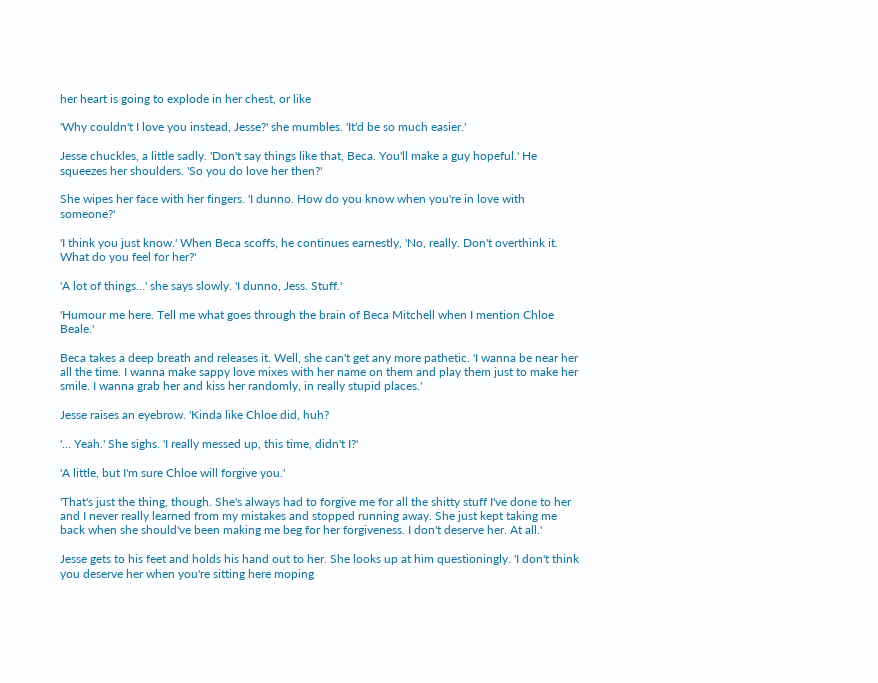her heart is going to explode in her chest, or like

'Why couldn't I love you instead, Jesse?' she mumbles. 'It'd be so much easier.'

Jesse chuckles, a little sadly. 'Don't say things like that, Beca. You'll make a guy hopeful.' He squeezes her shoulders. 'So you do love her then?'

She wipes her face with her fingers. 'I dunno. How do you know when you're in love with someone?'

'I think you just know.' When Beca scoffs, he continues earnestly, 'No, really. Don't overthink it. What do you feel for her?'

'A lot of things…' she says slowly. 'I dunno, Jess. Stuff.'

'Humour me here. Tell me what goes through the brain of Beca Mitchell when I mention Chloe Beale.'

Beca takes a deep breath and releases it. Well, she can't get any more pathetic. 'I wanna be near her all the time. I wanna make sappy love mixes with her name on them and play them just to make her smile. I wanna grab her and kiss her randomly, in really stupid places.'

Jesse raises an eyebrow. 'Kinda like Chloe did, huh?

'… Yeah.' She sighs. 'I really messed up, this time, didn't I?'

'A little, but I'm sure Chloe will forgive you.'

'That's just the thing, though. She's always had to forgive me for all the shitty stuff I've done to her and I never really learned from my mistakes and stopped running away. She just kept taking me back when she should've been making me beg for her forgiveness. I don't deserve her. At all.'

Jesse gets to his feet and holds his hand out to her. She looks up at him questioningly. 'I don't think you deserve her when you're sitting here moping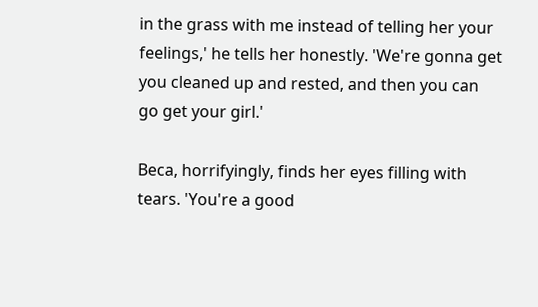in the grass with me instead of telling her your feelings,' he tells her honestly. 'We're gonna get you cleaned up and rested, and then you can go get your girl.'

Beca, horrifyingly, finds her eyes filling with tears. 'You're a good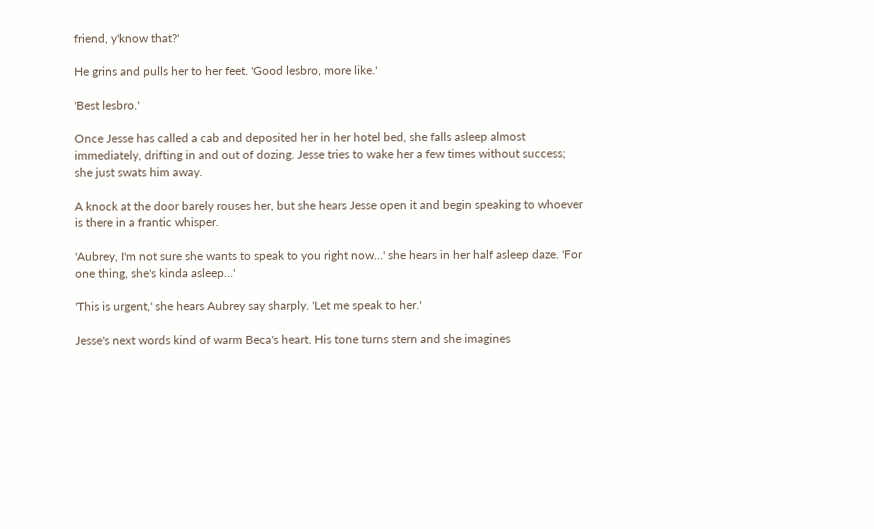friend, y'know that?'

He grins and pulls her to her feet. 'Good lesbro, more like.'

'Best lesbro.'

Once Jesse has called a cab and deposited her in her hotel bed, she falls asleep almost immediately, drifting in and out of dozing. Jesse tries to wake her a few times without success; she just swats him away.

A knock at the door barely rouses her, but she hears Jesse open it and begin speaking to whoever is there in a frantic whisper.

'Aubrey, I'm not sure she wants to speak to you right now…' she hears in her half asleep daze. 'For one thing, she's kinda asleep…'

'This is urgent,' she hears Aubrey say sharply. 'Let me speak to her.'

Jesse's next words kind of warm Beca's heart. His tone turns stern and she imagines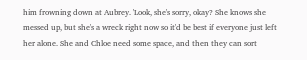him frowning down at Aubrey. 'Look, she's sorry, okay? She knows she messed up, but she's a wreck right now so it'd be best if everyone just left her alone. She and Chloe need some space, and then they can sort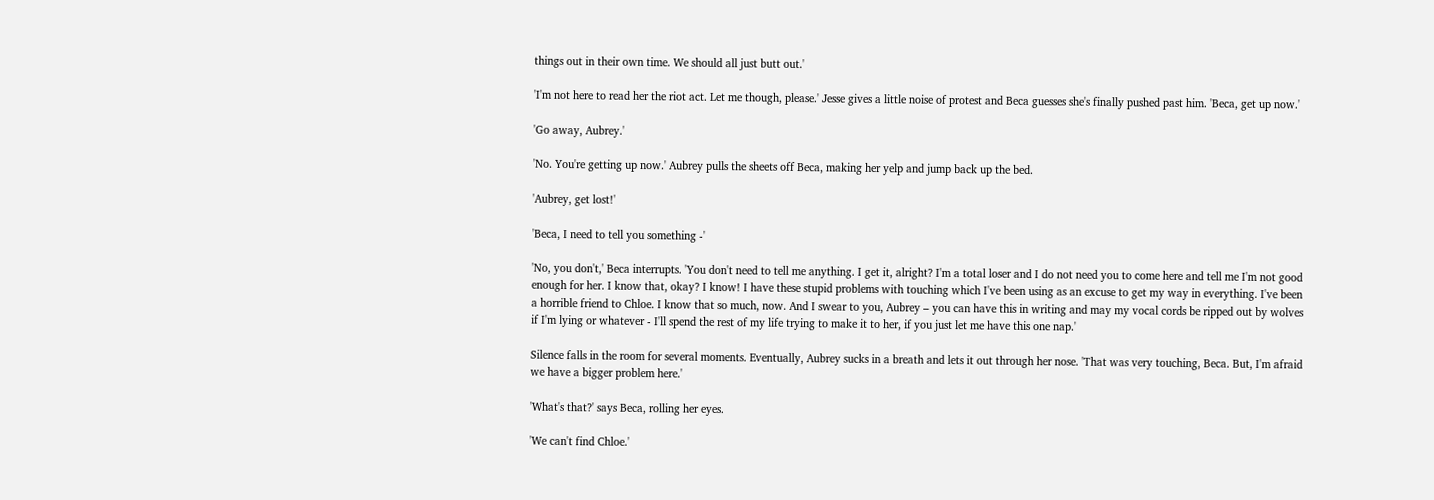things out in their own time. We should all just butt out.'

'I'm not here to read her the riot act. Let me though, please.' Jesse gives a little noise of protest and Beca guesses she's finally pushed past him. 'Beca, get up now.'

'Go away, Aubrey.'

'No. You're getting up now.' Aubrey pulls the sheets off Beca, making her yelp and jump back up the bed.

'Aubrey, get lost!'

'Beca, I need to tell you something -'

'No, you don't,' Beca interrupts. 'You don't need to tell me anything. I get it, alright? I'm a total loser and I do not need you to come here and tell me I'm not good enough for her. I know that, okay? I know! I have these stupid problems with touching which I've been using as an excuse to get my way in everything. I've been a horrible friend to Chloe. I know that so much, now. And I swear to you, Aubrey – you can have this in writing and may my vocal cords be ripped out by wolves if I'm lying or whatever - I'll spend the rest of my life trying to make it to her, if you just let me have this one nap.'

Silence falls in the room for several moments. Eventually, Aubrey sucks in a breath and lets it out through her nose. 'That was very touching, Beca. But, I'm afraid we have a bigger problem here.'

'What's that?' says Beca, rolling her eyes.

'We can't find Chloe.'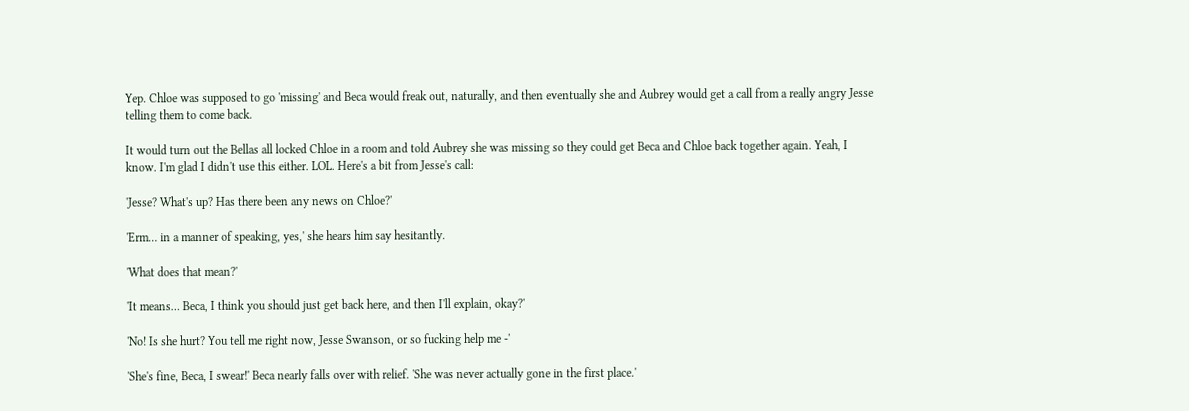Yep. Chloe was supposed to go 'missing' and Beca would freak out, naturally, and then eventually she and Aubrey would get a call from a really angry Jesse telling them to come back.

It would turn out the Bellas all locked Chloe in a room and told Aubrey she was missing so they could get Beca and Chloe back together again. Yeah, I know. I'm glad I didn't use this either. LOL. Here's a bit from Jesse's call:

'Jesse? What's up? Has there been any news on Chloe?'

'Erm… in a manner of speaking, yes,' she hears him say hesitantly.

'What does that mean?'

'It means… Beca, I think you should just get back here, and then I'll explain, okay?'

'No! Is she hurt? You tell me right now, Jesse Swanson, or so fucking help me -'

'She's fine, Beca, I swear!' Beca nearly falls over with relief. 'She was never actually gone in the first place.'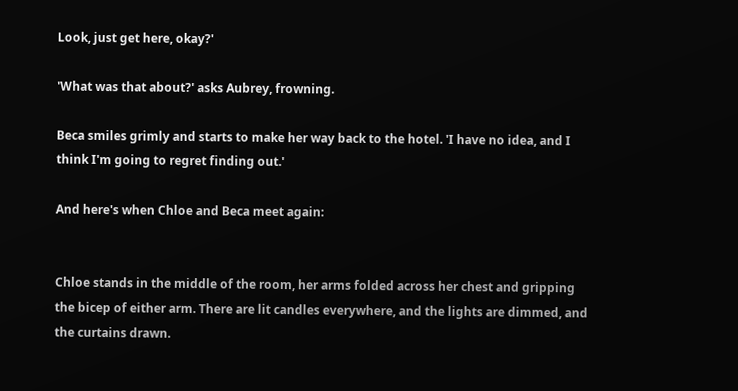Look, just get here, okay?'

'What was that about?' asks Aubrey, frowning.

Beca smiles grimly and starts to make her way back to the hotel. 'I have no idea, and I think I'm going to regret finding out.'

And here's when Chloe and Beca meet again:


Chloe stands in the middle of the room, her arms folded across her chest and gripping the bicep of either arm. There are lit candles everywhere, and the lights are dimmed, and the curtains drawn.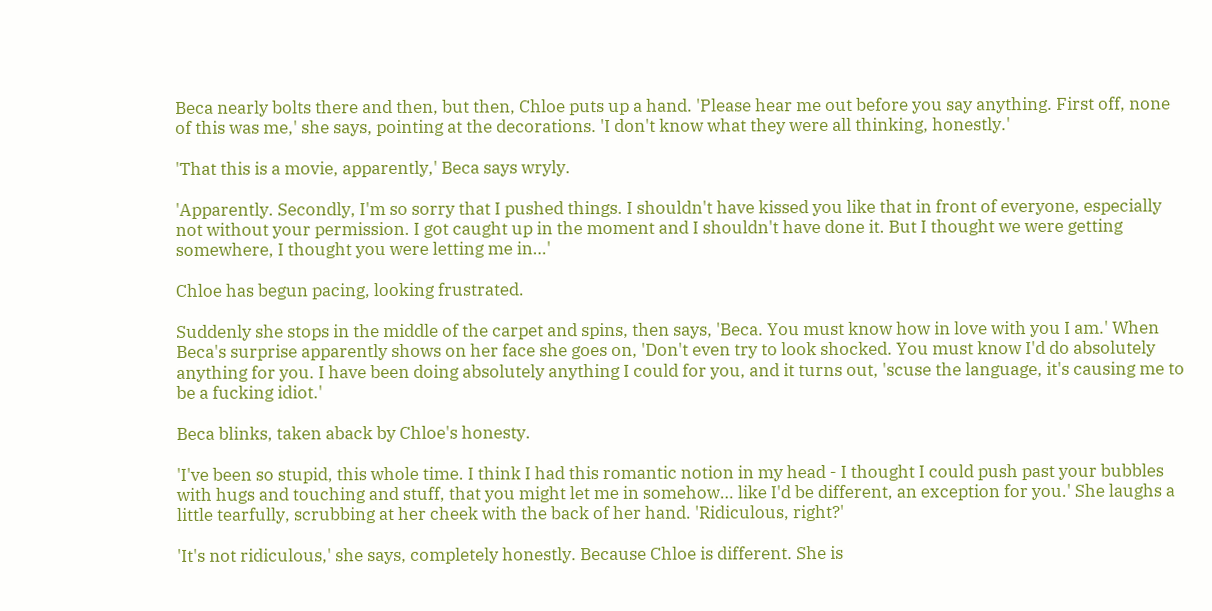Beca nearly bolts there and then, but then, Chloe puts up a hand. 'Please hear me out before you say anything. First off, none of this was me,' she says, pointing at the decorations. 'I don't know what they were all thinking, honestly.'

'That this is a movie, apparently,' Beca says wryly.

'Apparently. Secondly, I'm so sorry that I pushed things. I shouldn't have kissed you like that in front of everyone, especially not without your permission. I got caught up in the moment and I shouldn't have done it. But I thought we were getting somewhere, I thought you were letting me in…'

Chloe has begun pacing, looking frustrated.

Suddenly she stops in the middle of the carpet and spins, then says, 'Beca. You must know how in love with you I am.' When Beca's surprise apparently shows on her face she goes on, 'Don't even try to look shocked. You must know I'd do absolutely anything for you. I have been doing absolutely anything I could for you, and it turns out, 'scuse the language, it's causing me to be a fucking idiot.'

Beca blinks, taken aback by Chloe's honesty.

'I've been so stupid, this whole time. I think I had this romantic notion in my head - I thought I could push past your bubbles with hugs and touching and stuff, that you might let me in somehow… like I'd be different, an exception for you.' She laughs a little tearfully, scrubbing at her cheek with the back of her hand. 'Ridiculous, right?'

'It's not ridiculous,' she says, completely honestly. Because Chloe is different. She is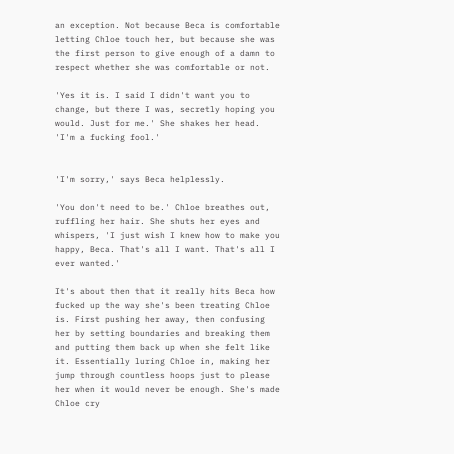an exception. Not because Beca is comfortable letting Chloe touch her, but because she was the first person to give enough of a damn to respect whether she was comfortable or not.

'Yes it is. I said I didn't want you to change, but there I was, secretly hoping you would. Just for me.' She shakes her head. 'I'm a fucking fool.'


'I'm sorry,' says Beca helplessly.

'You don't need to be.' Chloe breathes out, ruffling her hair. She shuts her eyes and whispers, 'I just wish I knew how to make you happy, Beca. That's all I want. That's all I ever wanted.'

It's about then that it really hits Beca how fucked up the way she's been treating Chloe is. First pushing her away, then confusing her by setting boundaries and breaking them and putting them back up when she felt like it. Essentially luring Chloe in, making her jump through countless hoops just to please her when it would never be enough. She's made Chloe cry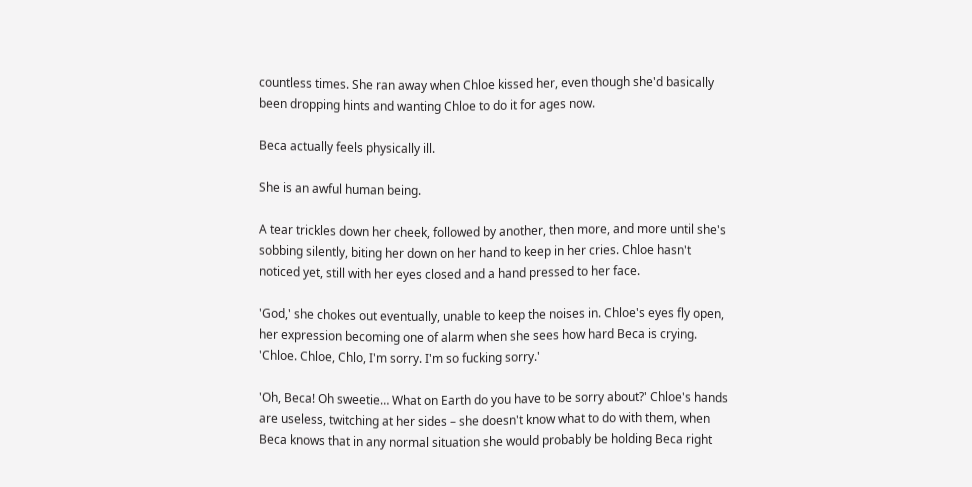countless times. She ran away when Chloe kissed her, even though she'd basically been dropping hints and wanting Chloe to do it for ages now.

Beca actually feels physically ill.

She is an awful human being.

A tear trickles down her cheek, followed by another, then more, and more until she's sobbing silently, biting her down on her hand to keep in her cries. Chloe hasn't noticed yet, still with her eyes closed and a hand pressed to her face.

'God,' she chokes out eventually, unable to keep the noises in. Chloe's eyes fly open, her expression becoming one of alarm when she sees how hard Beca is crying. 'Chloe. Chloe, Chlo, I'm sorry. I'm so fucking sorry.'

'Oh, Beca! Oh sweetie… What on Earth do you have to be sorry about?' Chloe's hands are useless, twitching at her sides – she doesn't know what to do with them, when Beca knows that in any normal situation she would probably be holding Beca right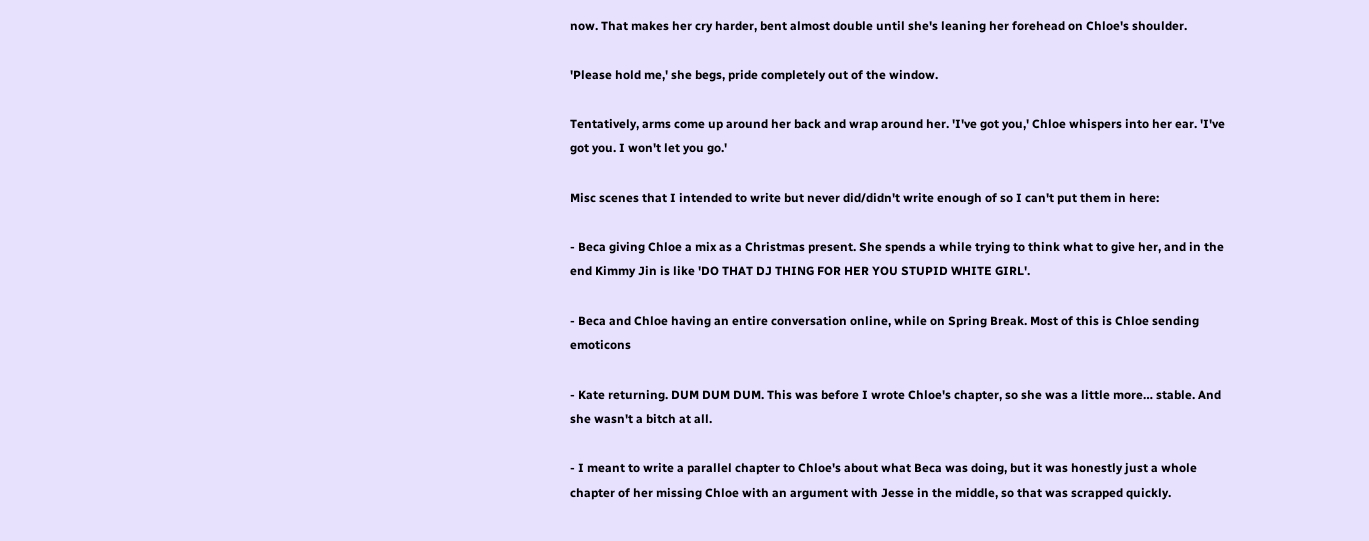now. That makes her cry harder, bent almost double until she's leaning her forehead on Chloe's shoulder.

'Please hold me,' she begs, pride completely out of the window.

Tentatively, arms come up around her back and wrap around her. 'I've got you,' Chloe whispers into her ear. 'I've got you. I won't let you go.'

Misc scenes that I intended to write but never did/didn't write enough of so I can't put them in here:

- Beca giving Chloe a mix as a Christmas present. She spends a while trying to think what to give her, and in the end Kimmy Jin is like 'DO THAT DJ THING FOR HER YOU STUPID WHITE GIRL'.

- Beca and Chloe having an entire conversation online, while on Spring Break. Most of this is Chloe sending emoticons

- Kate returning. DUM DUM DUM. This was before I wrote Chloe's chapter, so she was a little more… stable. And she wasn't a bitch at all.

- I meant to write a parallel chapter to Chloe's about what Beca was doing, but it was honestly just a whole chapter of her missing Chloe with an argument with Jesse in the middle, so that was scrapped quickly.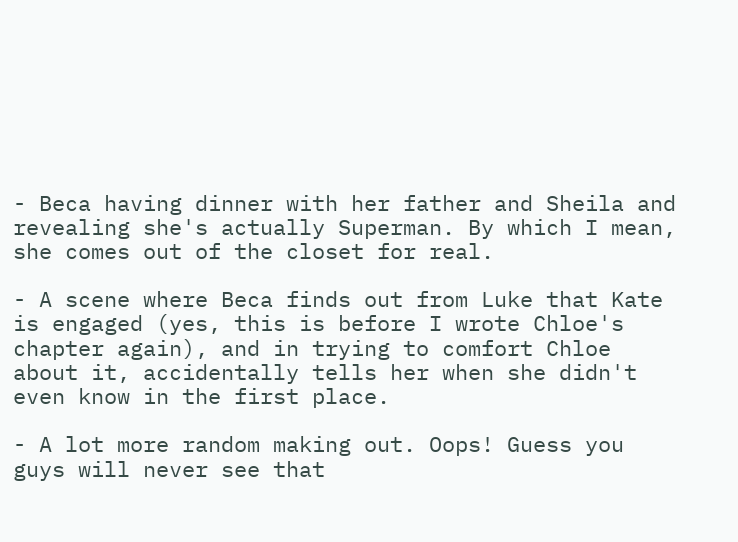- Beca having dinner with her father and Sheila and revealing she's actually Superman. By which I mean, she comes out of the closet for real.

- A scene where Beca finds out from Luke that Kate is engaged (yes, this is before I wrote Chloe's chapter again), and in trying to comfort Chloe about it, accidentally tells her when she didn't even know in the first place.

- A lot more random making out. Oops! Guess you guys will never see that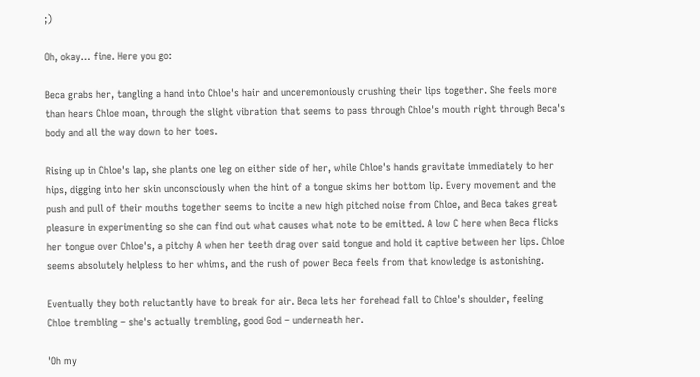;)

Oh, okay… fine. Here you go:

Beca grabs her, tangling a hand into Chloe's hair and unceremoniously crushing their lips together. She feels more than hears Chloe moan, through the slight vibration that seems to pass through Chloe's mouth right through Beca's body and all the way down to her toes.

Rising up in Chloe's lap, she plants one leg on either side of her, while Chloe's hands gravitate immediately to her hips, digging into her skin unconsciously when the hint of a tongue skims her bottom lip. Every movement and the push and pull of their mouths together seems to incite a new high pitched noise from Chloe, and Beca takes great pleasure in experimenting so she can find out what causes what note to be emitted. A low C here when Beca flicks her tongue over Chloe's, a pitchy A when her teeth drag over said tongue and hold it captive between her lips. Chloe seems absolutely helpless to her whims, and the rush of power Beca feels from that knowledge is astonishing.

Eventually they both reluctantly have to break for air. Beca lets her forehead fall to Chloe's shoulder, feeling Chloe trembling – she's actually trembling, good God – underneath her.

'Oh my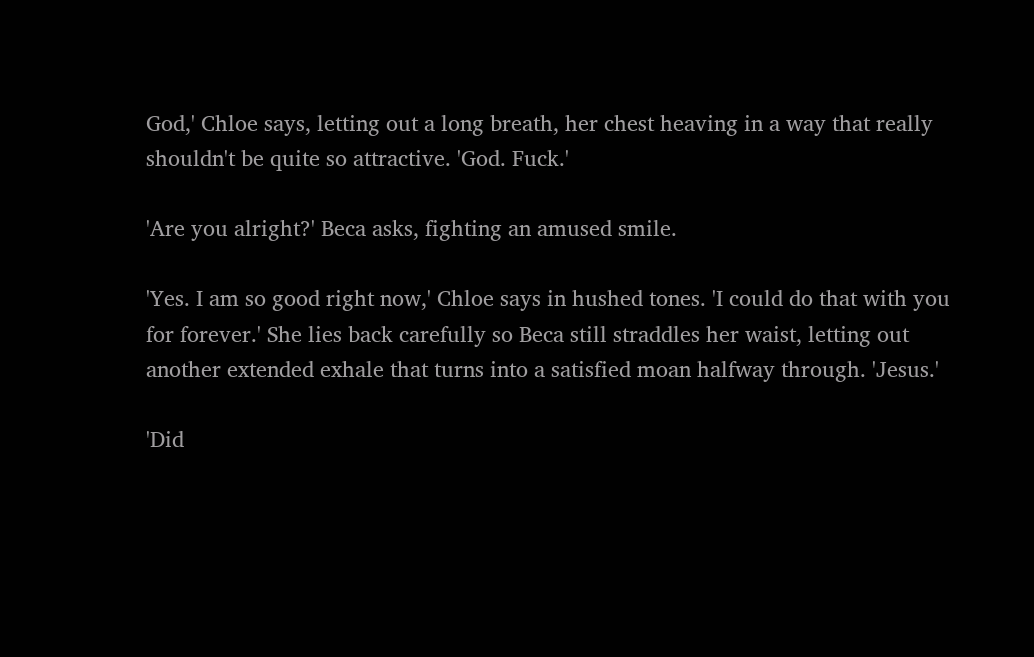God,' Chloe says, letting out a long breath, her chest heaving in a way that really shouldn't be quite so attractive. 'God. Fuck.'

'Are you alright?' Beca asks, fighting an amused smile.

'Yes. I am so good right now,' Chloe says in hushed tones. 'I could do that with you for forever.' She lies back carefully so Beca still straddles her waist, letting out another extended exhale that turns into a satisfied moan halfway through. 'Jesus.'

'Did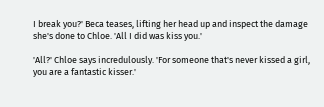I break you?' Beca teases, lifting her head up and inspect the damage she's done to Chloe. 'All I did was kiss you.'

'All?' Chloe says incredulously. 'For someone that's never kissed a girl, you are a fantastic kisser.'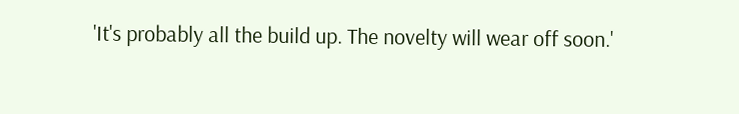'It's probably all the build up. The novelty will wear off soon.'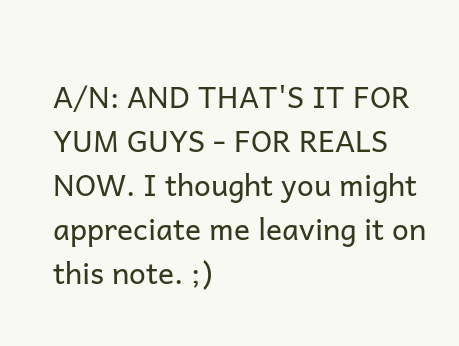A/N: AND THAT'S IT FOR YUM GUYS - FOR REALS NOW. I thought you might appreciate me leaving it on this note. ;)